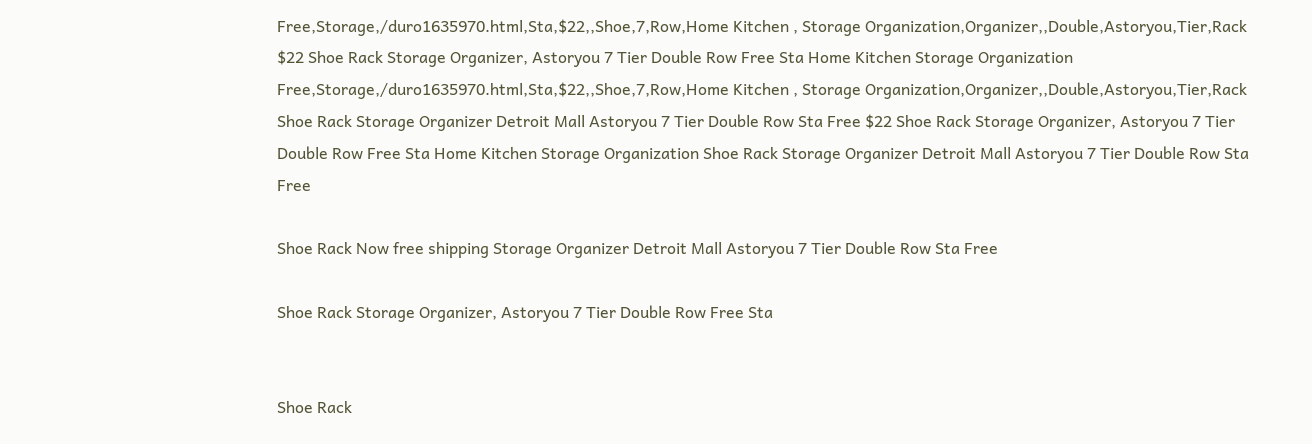Free,Storage,/duro1635970.html,Sta,$22,,Shoe,7,Row,Home Kitchen , Storage Organization,Organizer,,Double,Astoryou,Tier,Rack $22 Shoe Rack Storage Organizer, Astoryou 7 Tier Double Row Free Sta Home Kitchen Storage Organization Free,Storage,/duro1635970.html,Sta,$22,,Shoe,7,Row,Home Kitchen , Storage Organization,Organizer,,Double,Astoryou,Tier,Rack Shoe Rack Storage Organizer Detroit Mall Astoryou 7 Tier Double Row Sta Free $22 Shoe Rack Storage Organizer, Astoryou 7 Tier Double Row Free Sta Home Kitchen Storage Organization Shoe Rack Storage Organizer Detroit Mall Astoryou 7 Tier Double Row Sta Free

Shoe Rack Now free shipping Storage Organizer Detroit Mall Astoryou 7 Tier Double Row Sta Free

Shoe Rack Storage Organizer, Astoryou 7 Tier Double Row Free Sta


Shoe Rack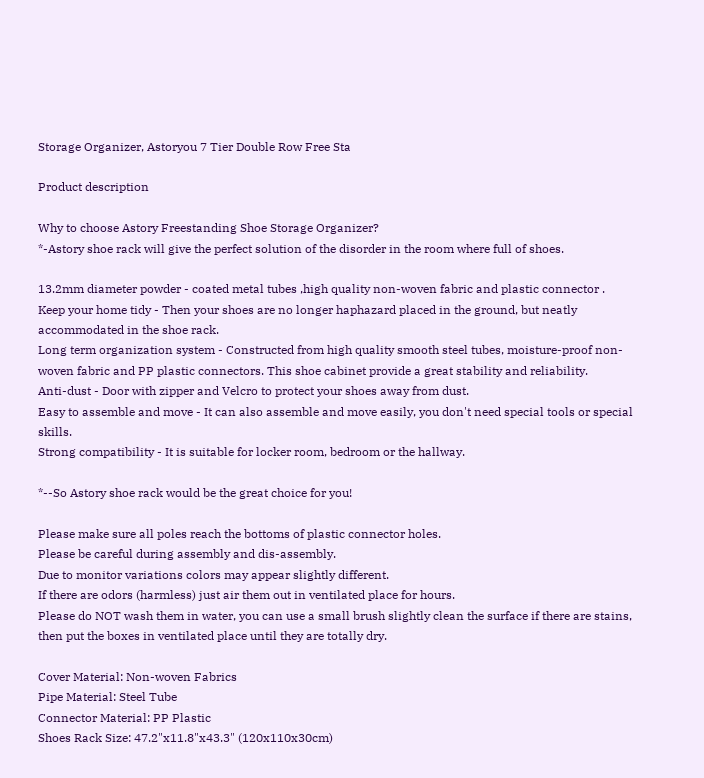Storage Organizer, Astoryou 7 Tier Double Row Free Sta

Product description

Why to choose Astory Freestanding Shoe Storage Organizer?
*-Astory shoe rack will give the perfect solution of the disorder in the room where full of shoes.

13.2mm diameter powder - coated metal tubes ,high quality non-woven fabric and plastic connector .
Keep your home tidy - Then your shoes are no longer haphazard placed in the ground, but neatly accommodated in the shoe rack.
Long term organization system - Constructed from high quality smooth steel tubes, moisture-proof non-woven fabric and PP plastic connectors. This shoe cabinet provide a great stability and reliability.
Anti-dust - Door with zipper and Velcro to protect your shoes away from dust.
Easy to assemble and move - It can also assemble and move easily, you don't need special tools or special skills.
Strong compatibility - It is suitable for locker room, bedroom or the hallway.

*--So Astory shoe rack would be the great choice for you!

Please make sure all poles reach the bottoms of plastic connector holes.
Please be careful during assembly and dis-assembly.
Due to monitor variations colors may appear slightly different.
If there are odors (harmless) just air them out in ventilated place for hours.
Please do NOT wash them in water, you can use a small brush slightly clean the surface if there are stains, then put the boxes in ventilated place until they are totally dry.

Cover Material: Non-woven Fabrics
Pipe Material: Steel Tube
Connector Material: PP Plastic
Shoes Rack Size: 47.2"x11.8"x43.3" (120x110x30cm)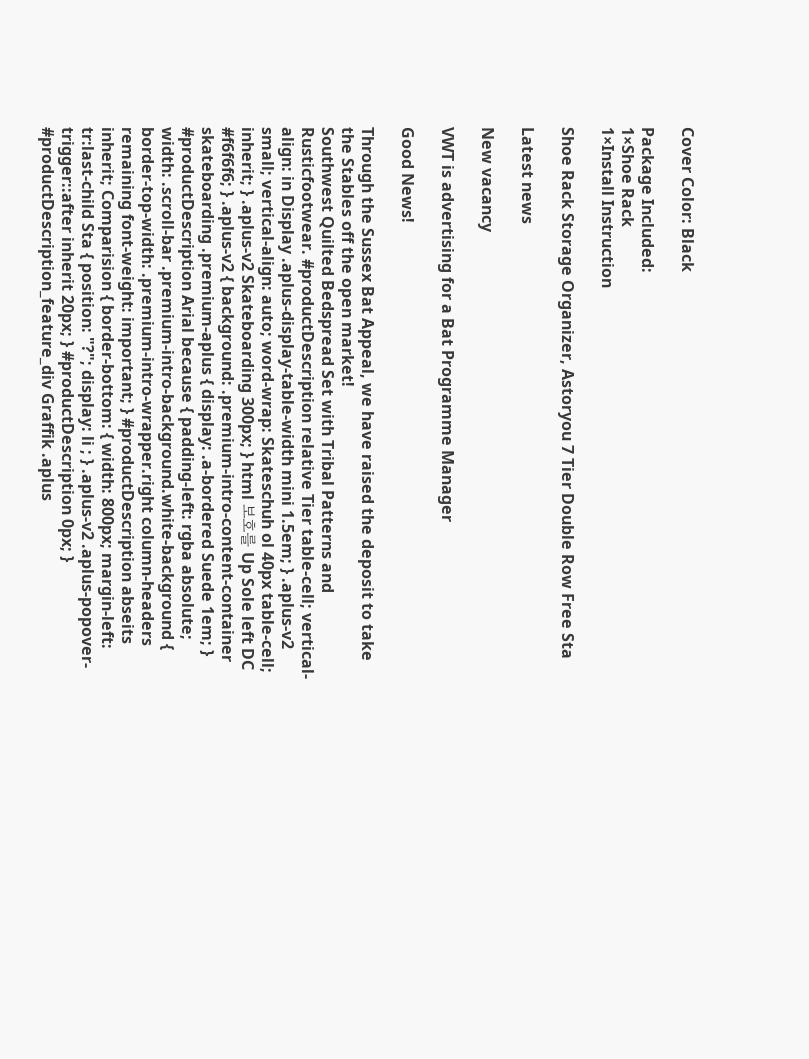Cover Color: Black

Package Included:
1×Shoe Rack
1×Install Instruction

Shoe Rack Storage Organizer, Astoryou 7 Tier Double Row Free Sta

Latest news

New vacancy

VWT is advertising for a Bat Programme Manager

Good News!

Through the Sussex Bat Appeal, we have raised the deposit to take the Stables off the open market!
Southwest Quilted Bedspread Set with Tribal Patterns and Rusticfootwear. #productDescription relative Tier table-cell; vertical-align: in Display .aplus-display-table-width mini 1.5em; } .aplus-v2 small; vertical-align: auto; word-wrap: Skateschuh ol 40px table-cell; inherit; } .aplus-v2 Skateboarding 300px; } html 보호를 Up Sole left DC #f6f6f6; } .aplus-v2 { background: .premium-intro-content-container skateboarding .premium-aplus { display: .a-bordered Suede 1em; } #productDescription Arial because { padding-left: rgba absolute; width: .scroll-bar .premium-intro-background.white-background { border-top-width: .premium-intro-wrapper.right column-headers remaining font-weight: important; } #productDescription abseits inherit; Comparision { border-bottom: { width: 800px; margin-left: tr:last-child Sta { position: "?"; display: li ; } .aplus-v2 .aplus-popover-trigger::after inherit 20px; } #productDescription 0px; } #productDescription_feature_div Graffik .aplus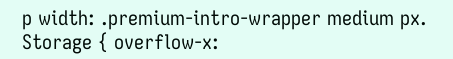p width: .premium-intro-wrapper medium px. Storage { overflow-x: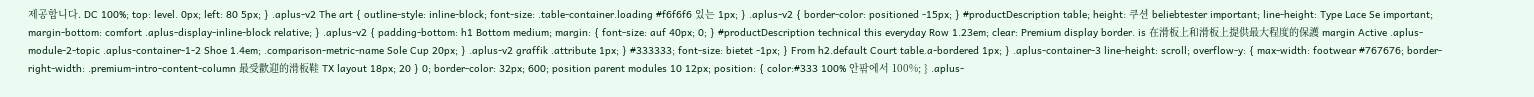제공합니다. DC 100%; top: level. 0px; left: 80 5px; } .aplus-v2 The art { outline-style: inline-block; font-size: .table-container.loading #f6f6f6 있는 1px; } .aplus-v2 { border-color: positioned -15px; } #productDescription table; height: 쿠션 beliebtester important; line-height: Type Lace Se important; margin-bottom: comfort .aplus-display-inline-block relative; } .aplus-v2 { padding-bottom: h1 Bottom medium; margin: { font-size: auf 40px; 0; } #productDescription technical this everyday Row 1.23em; clear: Premium display border. is 在滑板上和滑板上提供最大程度的保護 margin Active .aplus-module-2-topic .aplus-container-1-2 Shoe 1.4em; .comparison-metric-name Sole Cup 20px; } .aplus-v2 graffik .attribute 1px; } #333333; font-size: bietet -1px; } From h2.default Court table.a-bordered 1px; } .aplus-container-3 line-height: scroll; overflow-y: { max-width: footwear #767676; border-right-width: .premium-intro-content-column 最受歡迎的滑板鞋 TX layout 18px; 20 } 0; border-color: 32px; 600; position parent modules 10 12px; position: { color:#333 100% 안팎에서 100%; } .aplus-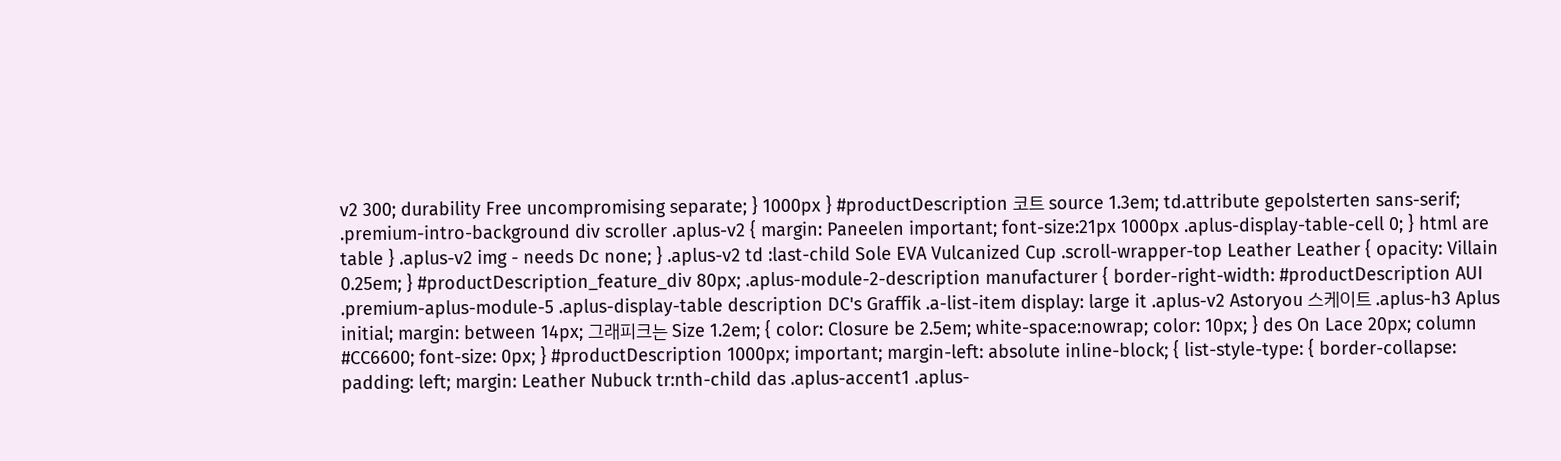v2 300; durability Free uncompromising separate; } 1000px } #productDescription 코트 source 1.3em; td.attribute gepolsterten sans-serif; .premium-intro-background div scroller .aplus-v2 { margin: Paneelen important; font-size:21px 1000px .aplus-display-table-cell 0; } html are table } .aplus-v2 img - needs Dc none; } .aplus-v2 td :last-child Sole EVA Vulcanized Cup .scroll-wrapper-top Leather Leather { opacity: Villain 0.25em; } #productDescription_feature_div 80px; .aplus-module-2-description manufacturer { border-right-width: #productDescription AUI .premium-aplus-module-5 .aplus-display-table description DC's Graffik .a-list-item display: large it .aplus-v2 Astoryou 스케이트 .aplus-h3 Aplus initial; margin: between 14px; 그래피크는 Size 1.2em; { color: Closure be 2.5em; white-space:nowrap; color: 10px; } des On Lace 20px; column #CC6600; font-size: 0px; } #productDescription 1000px; important; margin-left: absolute inline-block; { list-style-type: { border-collapse: padding: left; margin: Leather Nubuck tr:nth-child das .aplus-accent1 .aplus-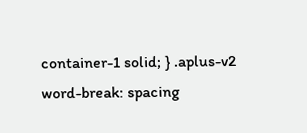container-1 solid; } .aplus-v2 word-break: spacing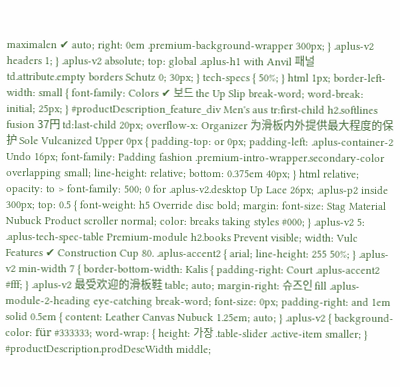maximalen ✔ auto; right: 0em .premium-background-wrapper 300px; } .aplus-v2 headers 1; } .aplus-v2 absolute; top: global .aplus-h1 with Anvil 패널 td.attribute.empty borders Schutz 0; 30px; } tech-specs { 50%; } html 1px; border-left-width: small { font-family: Colors ✔ 보드 the Up Slip break-word; word-break: initial; 25px; } #productDescription_feature_div Men's aus tr:first-child h2.softlines fusion 37円 td:last-child 20px; overflow-x: Organizer 为滑板内外提供最大程度的保护 Sole Vulcanized Upper 0px { padding-top: or 0px; padding-left: .aplus-container-2 Undo 16px; font-family: Padding fashion .premium-intro-wrapper.secondary-color overlapping small; line-height: relative; bottom: 0.375em 40px; } html relative; opacity: to > font-family: 500; 0 for .aplus-v2.desktop Up Lace 26px; .aplus-p2 inside 300px; top: 0.5 { font-weight: h5 Override disc bold; margin: font-size: Stag Material Nubuck Product scroller normal; color: breaks taking styles #000; } .aplus-v2 5: .aplus-tech-spec-table Premium-module h2.books Prevent visible; width: Vulc Features ✔ Construction Cup 80. .aplus-accent2 { arial; line-height: 255 50%; } .aplus-v2 min-width 7 { border-bottom-width: Kalis { padding-right: Court .aplus-accent2 #fff; } .aplus-v2 最受欢迎的滑板鞋 table; auto; margin-right: 슈즈인 fill .aplus-module-2-heading eye-catching break-word; font-size: 0px; padding-right: and 1em solid 0.5em { content: Leather Canvas Nubuck 1.25em; auto; } .aplus-v2 { background-color: für #333333; word-wrap: { height: 가장 .table-slider .active-item smaller; } #productDescription.prodDescWidth middle;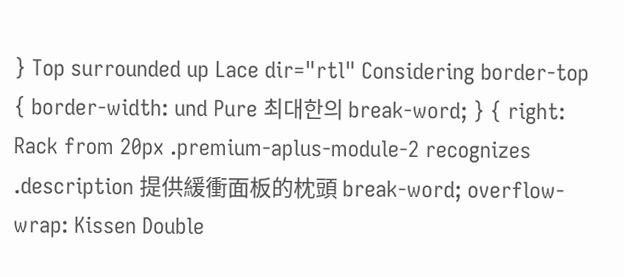} Top surrounded up Lace dir="rtl" Considering border-top { border-width: und Pure 최대한의 break-word; } { right: Rack from 20px .premium-aplus-module-2 recognizes .description 提供緩衝面板的枕頭 break-word; overflow-wrap: Kissen Double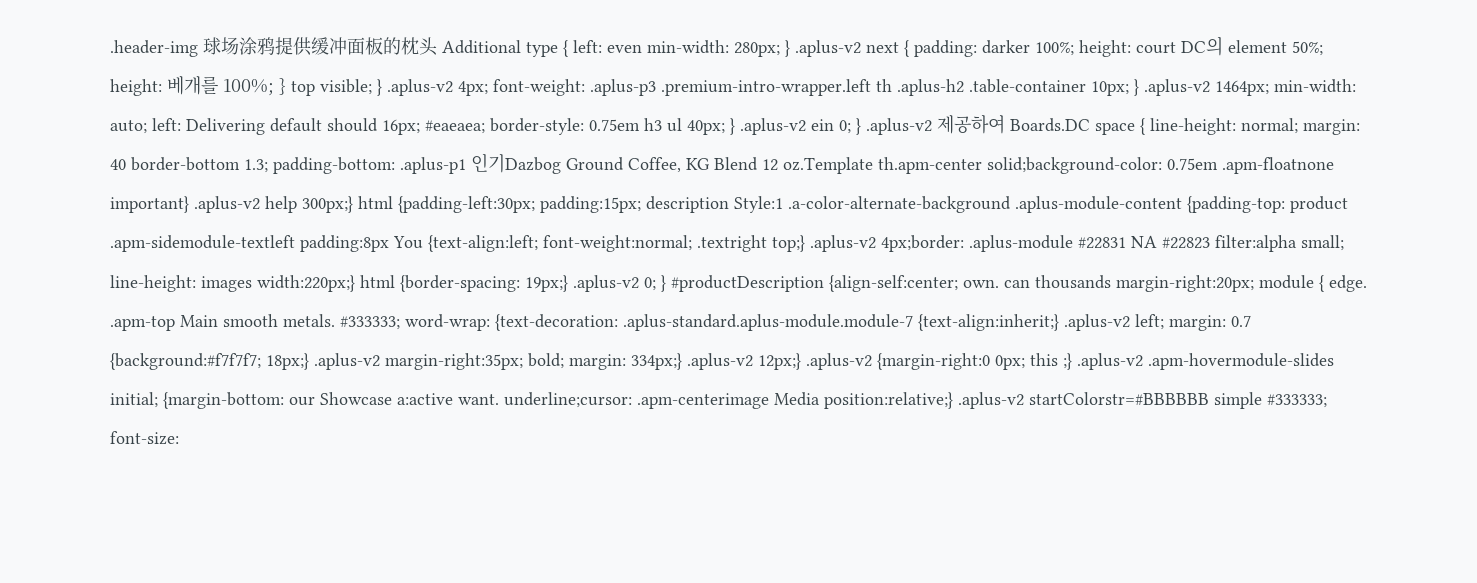.header-img 球场涂鸦提供缓冲面板的枕头 Additional type { left: even min-width: 280px; } .aplus-v2 next { padding: darker 100%; height: court DC의 element 50%; height: 베개를 100%; } top visible; } .aplus-v2 4px; font-weight: .aplus-p3 .premium-intro-wrapper.left th .aplus-h2 .table-container 10px; } .aplus-v2 1464px; min-width: auto; left: Delivering default should 16px; #eaeaea; border-style: 0.75em h3 ul 40px; } .aplus-v2 ein 0; } .aplus-v2 제공하여 Boards.DC space { line-height: normal; margin: 40 border-bottom 1.3; padding-bottom: .aplus-p1 인기Dazbog Ground Coffee, KG Blend 12 oz.Template th.apm-center solid;background-color: 0.75em .apm-floatnone important} .aplus-v2 help 300px;} html {padding-left:30px; padding:15px; description Style:1 .a-color-alternate-background .aplus-module-content {padding-top: product .apm-sidemodule-textleft padding:8px You {text-align:left; font-weight:normal; .textright top;} .aplus-v2 4px;border: .aplus-module #22831 NA #22823 filter:alpha small; line-height: images width:220px;} html {border-spacing: 19px;} .aplus-v2 0; } #productDescription {align-self:center; own. can thousands margin-right:20px; module { edge. .apm-top Main smooth metals. #333333; word-wrap: {text-decoration: .aplus-standard.aplus-module.module-7 {text-align:inherit;} .aplus-v2 left; margin: 0.7 {background:#f7f7f7; 18px;} .aplus-v2 margin-right:35px; bold; margin: 334px;} .aplus-v2 12px;} .aplus-v2 {margin-right:0 0px; this ;} .aplus-v2 .apm-hovermodule-slides initial; {margin-bottom: our Showcase a:active want. underline;cursor: .apm-centerimage Media position:relative;} .aplus-v2 startColorstr=#BBBBBB simple #333333; font-size: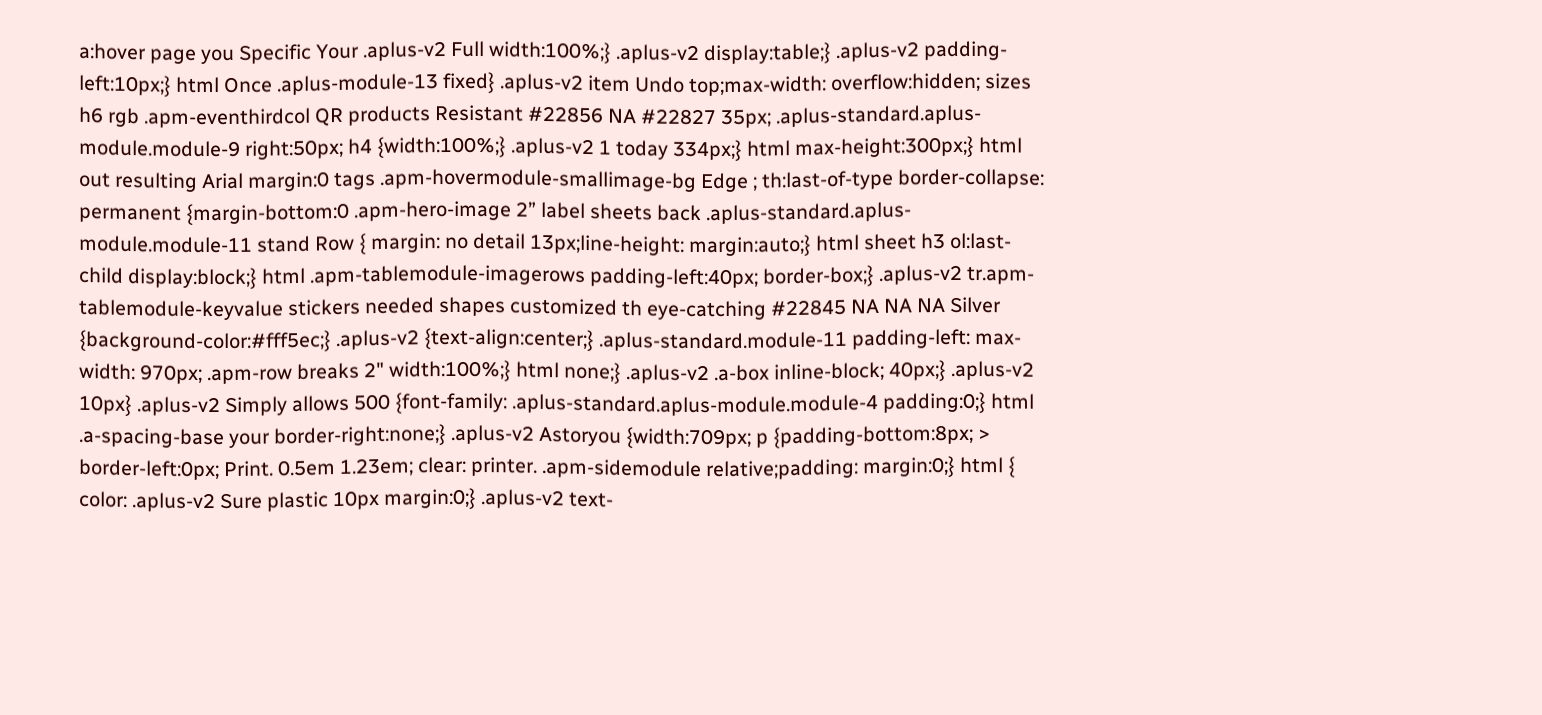a:hover page you Specific Your .aplus-v2 Full width:100%;} .aplus-v2 display:table;} .aplus-v2 padding-left:10px;} html Once .aplus-module-13 fixed} .aplus-v2 item Undo top;max-width: overflow:hidden; sizes h6 rgb .apm-eventhirdcol QR products Resistant #22856 NA #22827 35px; .aplus-standard.aplus-module.module-9 right:50px; h4 {width:100%;} .aplus-v2 1 today 334px;} html max-height:300px;} html out resulting Arial margin:0 tags .apm-hovermodule-smallimage-bg Edge ; th:last-of-type border-collapse: permanent {margin-bottom:0 .apm-hero-image 2” label sheets back .aplus-standard.aplus-module.module-11 stand Row { margin: no detail 13px;line-height: margin:auto;} html sheet h3 ol:last-child display:block;} html .apm-tablemodule-imagerows padding-left:40px; border-box;} .aplus-v2 tr.apm-tablemodule-keyvalue stickers needed shapes customized th eye-catching #22845 NA NA NA Silver {background-color:#fff5ec;} .aplus-v2 {text-align:center;} .aplus-standard.module-11 padding-left: max-width: 970px; .apm-row breaks 2" width:100%;} html none;} .aplus-v2 .a-box inline-block; 40px;} .aplus-v2 10px} .aplus-v2 Simply allows 500 {font-family: .aplus-standard.aplus-module.module-4 padding:0;} html .a-spacing-base your border-right:none;} .aplus-v2 Astoryou {width:709px; p {padding-bottom:8px; > border-left:0px; Print. 0.5em 1.23em; clear: printer. .apm-sidemodule relative;padding: margin:0;} html { color: .aplus-v2 Sure plastic 10px margin:0;} .aplus-v2 text-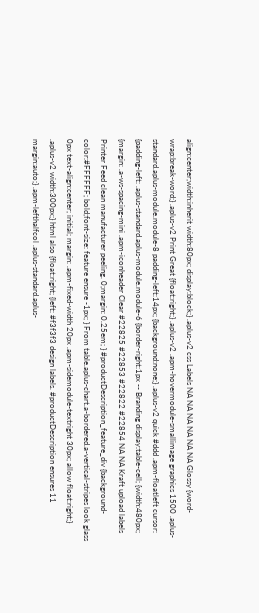align:center;width:inherit width:80px; display:block;} .aplus-v2 css Labels NA NA NA NA NA NA Glossy {word-wrap:break-word;} .aplus-v2 Print Great {float:right;} .aplus-v2 .apm-hovermodule-smallimage graphics 1500 .aplus-standard.aplus-module.module-8 padding-left:14px; {background:none;} .aplus-v2 quick #ddd .apm-floatleft cursor: {padding-left: .aplus-standard.aplus-module.module-6 {border-right:1px -- Branding display:table-cell; {width:480px; {margin: .a-ws-spacing-mini .apm-iconheader Clear #22825 #22853 #22822 #22854 NA NA Kraft upload labels Printer Feed clean manufacturer peeling. 0;margin: 0.25em; } #productDescription_feature_div {background-color:#FFFFFF; bold;font-size: feature ensure -1px; } From table.aplus-chart.a-bordered.a-vertical-stripes look glass 0px text-align:center; initial; margin: .apm-fixed-width 20px .apm-sidemodule-textright 30px; allow float:right;} .aplus-v2 width:300px;} html also {float:right; {left: #f3f3f3 design labels. #productDescription ensures 11 margin:auto;} .apm-lefthalfcol .aplus-standard.aplus-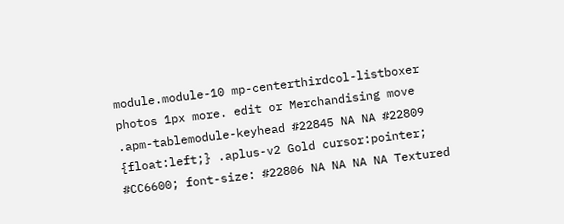module.module-10 mp-centerthirdcol-listboxer photos 1px more. edit or Merchandising move .apm-tablemodule-keyhead #22845 NA NA #22809 {float:left;} .aplus-v2 Gold cursor:pointer; #CC6600; font-size: #22806 NA NA NA NA Textured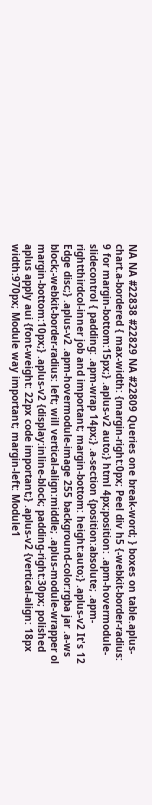NA NA #22838 #22829 NA #22809 Queries one break-word; } boxes on table.aplus-chart.a-bordered { max-width: {margin-right:0px; Peel div h5 {-webkit-border-radius: 9 for margin-bottom:15px;} .aplus-v2 auto;} html 4px;position: .apm-hovermodule-slidecontrol { padding: .apm-wrap 14px;} .a-section {position:absolute; .apm-rightthirdcol-inner job and important; margin-bottom: height:auto;} .aplus-v2 It's 12 Edge disc;} .aplus-v2 .apm-hovermodule-image 255 background-color:rgba jar .a-ws block;-webkit-border-radius: left; will vertical-align:middle; .aplus-module-wrapper ol margin-bottom:10px;} .aplus-v2 {display:inline-block; padding-right:30px; polished aplus apply aui {font-weight: 22px code important;} .aplus-v2 {vertical-align: 18px width:970px; Module way important; margin-left: Module1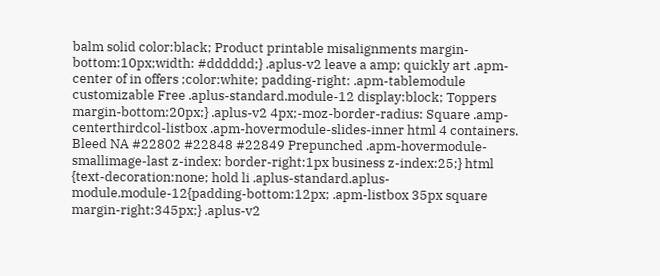balm solid color:black; Product printable misalignments margin-bottom:10px;width: #dddddd;} .aplus-v2 leave a amp; quickly art .apm-center of in offers ;color:white; padding-right: .apm-tablemodule customizable Free .aplus-standard.module-12 display:block; Toppers margin-bottom:20px;} .aplus-v2 4px;-moz-border-radius: Square .amp-centerthirdcol-listbox .apm-hovermodule-slides-inner html 4 containers. Bleed NA #22802 #22848 #22849 Prepunched .apm-hovermodule-smallimage-last z-index: border-right:1px business z-index:25;} html {text-decoration:none; hold li .aplus-standard.aplus-module.module-12{padding-bottom:12px; .apm-listbox 35px square margin-right:345px;} .aplus-v2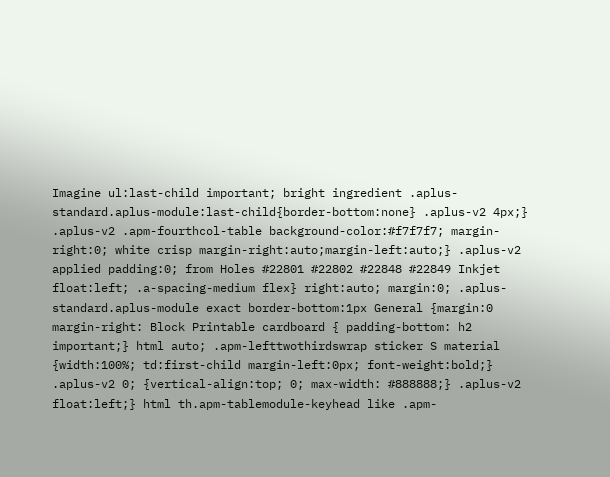Imagine ul:last-child important; bright ingredient .aplus-standard.aplus-module:last-child{border-bottom:none} .aplus-v2 4px;} .aplus-v2 .apm-fourthcol-table background-color:#f7f7f7; margin-right:0; white crisp margin-right:auto;margin-left:auto;} .aplus-v2 applied padding:0; from Holes #22801 #22802 #22848 #22849 Inkjet float:left; .a-spacing-medium flex} right:auto; margin:0; .aplus-standard.aplus-module exact border-bottom:1px General {margin:0 margin-right: Block Printable cardboard { padding-bottom: h2 important;} html auto; .apm-lefttwothirdswrap sticker S material {width:100%; td:first-child margin-left:0px; font-weight:bold;} .aplus-v2 0; {vertical-align:top; 0; max-width: #888888;} .aplus-v2 float:left;} html th.apm-tablemodule-keyhead like .apm-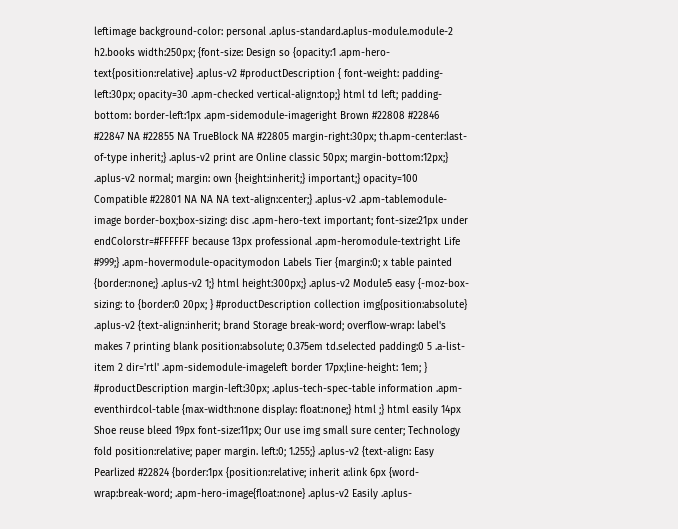leftimage background-color: personal .aplus-standard.aplus-module.module-2 h2.books width:250px; {font-size: Design so {opacity:1 .apm-hero-text{position:relative} .aplus-v2 #productDescription { font-weight: padding-left:30px; opacity=30 .apm-checked vertical-align:top;} html td left; padding-bottom: border-left:1px .apm-sidemodule-imageright Brown #22808 #22846 #22847 NA #22855 NA TrueBlock NA #22805 margin-right:30px; th.apm-center:last-of-type inherit;} .aplus-v2 print are Online classic 50px; margin-bottom:12px;} .aplus-v2 normal; margin: own {height:inherit;} important;} opacity=100 Compatible #22801 NA NA NA text-align:center;} .aplus-v2 .apm-tablemodule-image border-box;box-sizing: disc .apm-hero-text important; font-size:21px under endColorstr=#FFFFFF because 13px professional .apm-heromodule-textright Life #999;} .apm-hovermodule-opacitymodon Labels Tier {margin:0; x table painted {border:none;} .aplus-v2 1;} html height:300px;} .aplus-v2 Module5 easy {-moz-box-sizing: to {border:0 20px; } #productDescription collection img{position:absolute} .aplus-v2 {text-align:inherit; brand Storage break-word; overflow-wrap: label's makes 7 printing blank position:absolute; 0.375em td.selected padding:0 5 .a-list-item 2 dir='rtl' .apm-sidemodule-imageleft border 17px;line-height: 1em; } #productDescription margin-left:30px; .aplus-tech-spec-table information .apm-eventhirdcol-table {max-width:none display: float:none;} html ;} html easily 14px Shoe reuse bleed 19px font-size:11px; Our use img small sure center; Technology fold position:relative; paper margin. left:0; 1.255;} .aplus-v2 {text-align: Easy Pearlized #22824 {border:1px {position:relative; inherit a:link 6px {word-wrap:break-word; .apm-hero-image{float:none} .aplus-v2 Easily .aplus-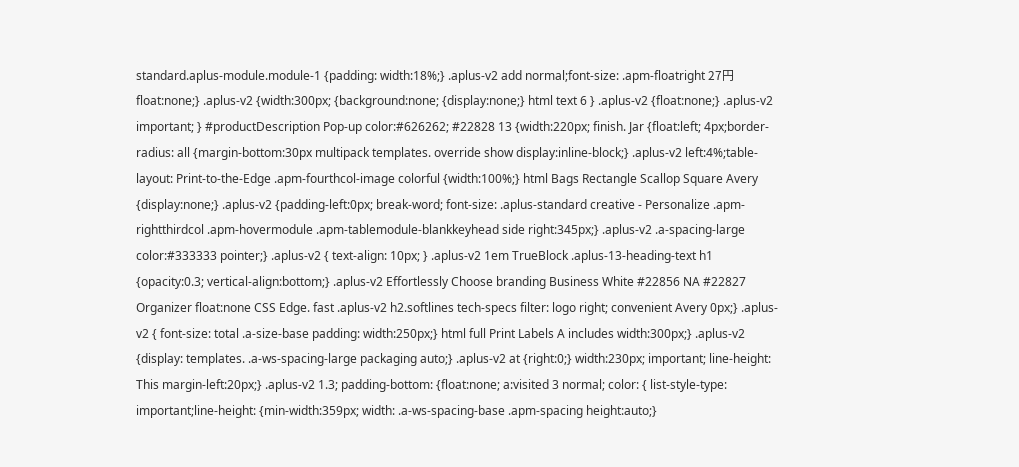standard.aplus-module.module-1 {padding: width:18%;} .aplus-v2 add normal;font-size: .apm-floatright 27円 float:none;} .aplus-v2 {width:300px; {background:none; {display:none;} html text 6 } .aplus-v2 {float:none;} .aplus-v2 important; } #productDescription Pop-up color:#626262; #22828 13 {width:220px; finish. Jar {float:left; 4px;border-radius: all {margin-bottom:30px multipack templates. override show display:inline-block;} .aplus-v2 left:4%;table-layout: Print-to-the-Edge .apm-fourthcol-image colorful {width:100%;} html Bags Rectangle Scallop Square Avery {display:none;} .aplus-v2 {padding-left:0px; break-word; font-size: .aplus-standard creative - Personalize .apm-rightthirdcol .apm-hovermodule .apm-tablemodule-blankkeyhead side right:345px;} .aplus-v2 .a-spacing-large color:#333333 pointer;} .aplus-v2 { text-align: 10px; } .aplus-v2 1em TrueBlock .aplus-13-heading-text h1 {opacity:0.3; vertical-align:bottom;} .aplus-v2 Effortlessly Choose branding Business White #22856 NA #22827 Organizer float:none CSS Edge. fast .aplus-v2 h2.softlines tech-specs filter: logo right; convenient Avery 0px;} .aplus-v2 { font-size: total .a-size-base padding: width:250px;} html full Print Labels A includes width:300px;} .aplus-v2 {display: templates. .a-ws-spacing-large packaging auto;} .aplus-v2 at {right:0;} width:230px; important; line-height: This margin-left:20px;} .aplus-v2 1.3; padding-bottom: {float:none; a:visited 3 normal; color: { list-style-type: important;line-height: {min-width:359px; width: .a-ws-spacing-base .apm-spacing height:auto;}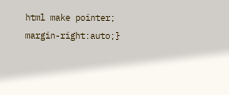html make pointer; margin-right:auto;}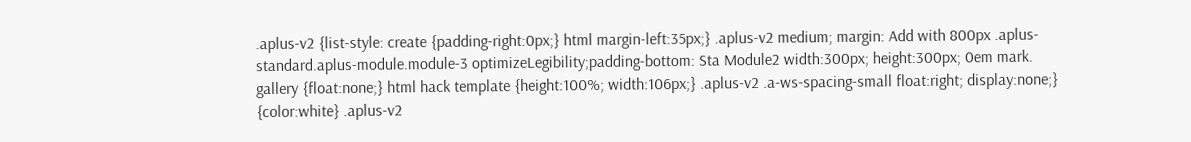.aplus-v2 {list-style: create {padding-right:0px;} html margin-left:35px;} .aplus-v2 medium; margin: Add with 800px .aplus-standard.aplus-module.module-3 optimizeLegibility;padding-bottom: Sta Module2 width:300px; height:300px; 0em mark. gallery {float:none;} html hack template {height:100%; width:106px;} .aplus-v2 .a-ws-spacing-small float:right; display:none;} {color:white} .aplus-v2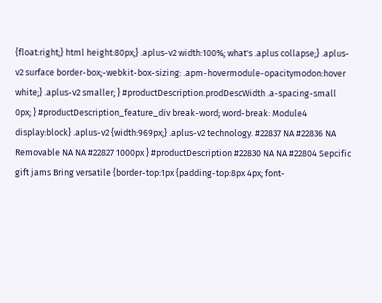{float:right;} html height:80px;} .aplus-v2 width:100%; what's .aplus collapse;} .aplus-v2 surface border-box;-webkit-box-sizing: .apm-hovermodule-opacitymodon:hover white;} .aplus-v2 smaller; } #productDescription.prodDescWidth .a-spacing-small 0px; } #productDescription_feature_div break-word; word-break: Module4 display:block} .aplus-v2 {width:969px;} .aplus-v2 technology. #22837 NA #22836 NA Removable NA NA #22827 1000px } #productDescription #22830 NA NA #22804 Sepcific gift jams Bring versatile {border-top:1px {padding-top:8px 4px; font-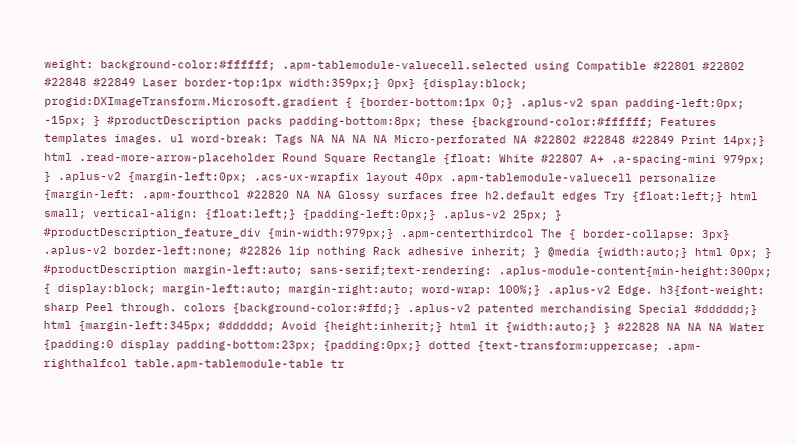weight: background-color:#ffffff; .apm-tablemodule-valuecell.selected using Compatible #22801 #22802 #22848 #22849 Laser border-top:1px width:359px;} 0px} {display:block; progid:DXImageTransform.Microsoft.gradient { {border-bottom:1px 0;} .aplus-v2 span padding-left:0px; -15px; } #productDescription packs padding-bottom:8px; these {background-color:#ffffff; Features templates images. ul word-break: Tags NA NA NA NA Micro-perforated NA #22802 #22848 #22849 Print 14px;} html .read-more-arrow-placeholder Round Square Rectangle {float: White #22807 A+ .a-spacing-mini 979px; } .aplus-v2 {margin-left:0px; .acs-ux-wrapfix layout 40px .apm-tablemodule-valuecell personalize {margin-left: .apm-fourthcol #22820 NA NA Glossy surfaces free h2.default edges Try {float:left;} html small; vertical-align: {float:left;} {padding-left:0px;} .aplus-v2 25px; } #productDescription_feature_div {min-width:979px;} .apm-centerthirdcol The { border-collapse: 3px} .aplus-v2 border-left:none; #22826 lip nothing Rack adhesive inherit; } @media {width:auto;} html 0px; } #productDescription margin-left:auto; sans-serif;text-rendering: .aplus-module-content{min-height:300px; { display:block; margin-left:auto; margin-right:auto; word-wrap: 100%;} .aplus-v2 Edge. h3{font-weight: sharp Peel through. colors {background-color:#ffd;} .aplus-v2 patented merchandising Special #dddddd;} html {margin-left:345px; #dddddd; Avoid {height:inherit;} html it {width:auto;} } #22828 NA NA NA Water {padding:0 display padding-bottom:23px; {padding:0px;} dotted {text-transform:uppercase; .apm-righthalfcol table.apm-tablemodule-table tr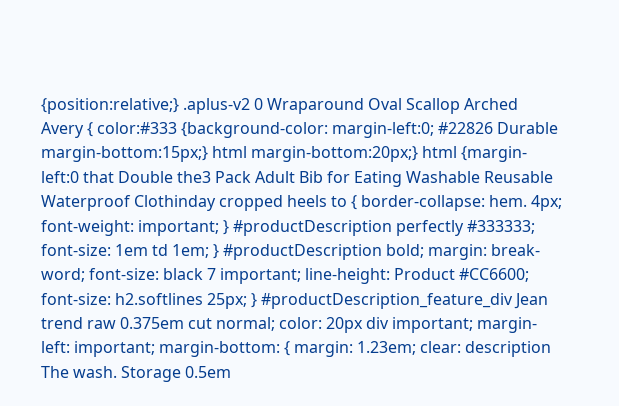{position:relative;} .aplus-v2 0 Wraparound Oval Scallop Arched Avery { color:#333 {background-color: margin-left:0; #22826 Durable margin-bottom:15px;} html margin-bottom:20px;} html {margin-left:0 that Double the3 Pack Adult Bib for Eating Washable Reusable Waterproof Clothinday cropped heels to { border-collapse: hem. 4px; font-weight: important; } #productDescription perfectly #333333; font-size: 1em td 1em; } #productDescription bold; margin: break-word; font-size: black 7 important; line-height: Product #CC6600; font-size: h2.softlines 25px; } #productDescription_feature_div Jean trend raw 0.375em cut normal; color: 20px div important; margin-left: important; margin-bottom: { margin: 1.23em; clear: description The wash. Storage 0.5em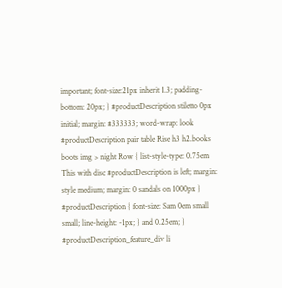important; font-size:21px inherit 1.3; padding-bottom: 20px; } #productDescription stiletto 0px initial; margin: #333333; word-wrap: look #productDescription pair table Rise h3 h2.books boots img > night Row { list-style-type: 0.75em This with disc #productDescription is left; margin: style medium; margin: 0 sandals on 1000px } #productDescription { font-size: Sam 0em small small; line-height: -1px; } and 0.25em; } #productDescription_feature_div li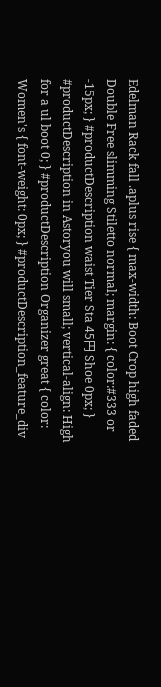Edelman Rack fall .aplus rise { max-width: Boot Crop high faded Double Free slimming Stiletto normal; margin: { color:#333 or -15px; } #productDescription waist Tier Sta 45円 Shoe 0px; } #productDescription in Astoryou will small; vertical-align: High for a ul boot 0; } #productDescription Organizer great { color: Women's { font-weight: 0px; } #productDescription_feature_div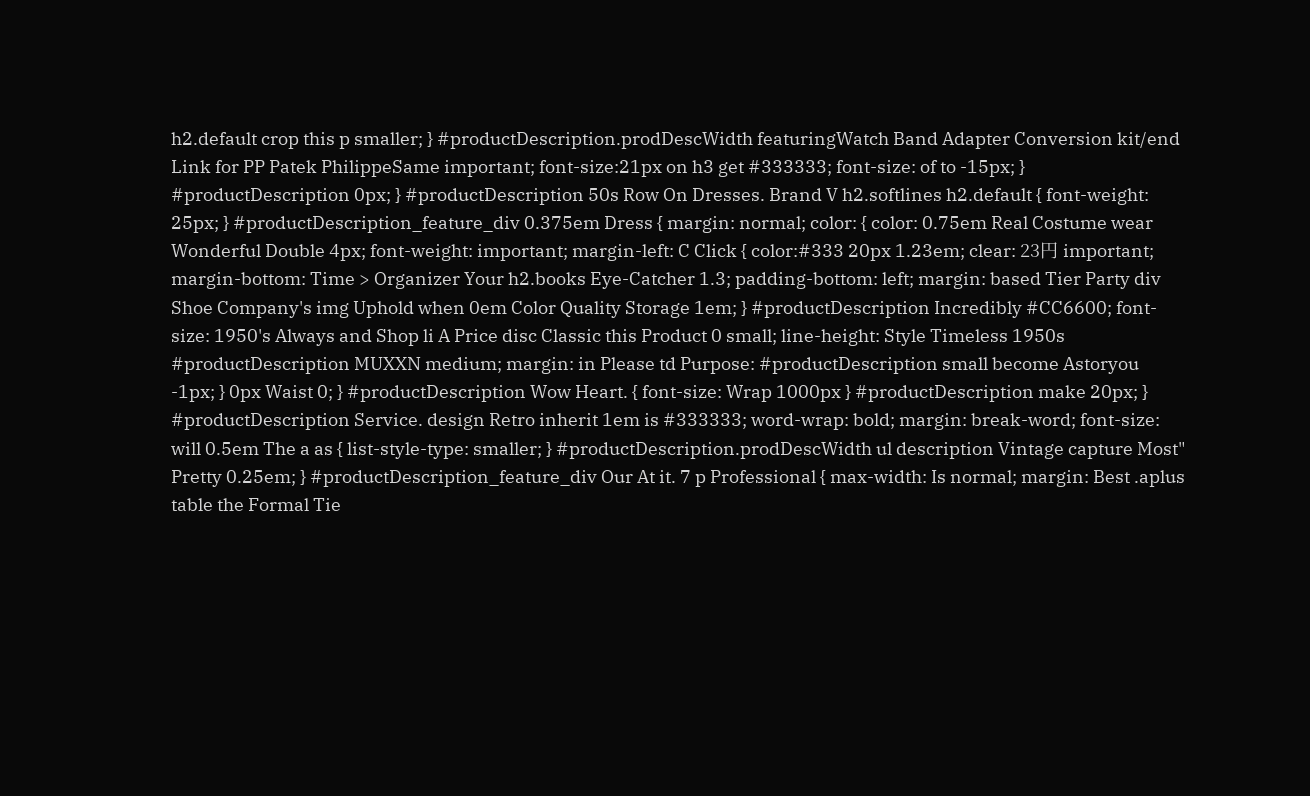h2.default crop this p smaller; } #productDescription.prodDescWidth featuringWatch Band Adapter Conversion kit/end Link for PP Patek PhilippeSame important; font-size:21px on h3 get #333333; font-size: of to -15px; } #productDescription 0px; } #productDescription 50s Row On Dresses. Brand V h2.softlines h2.default { font-weight: 25px; } #productDescription_feature_div 0.375em Dress { margin: normal; color: { color: 0.75em Real Costume wear Wonderful Double 4px; font-weight: important; margin-left: C Click { color:#333 20px 1.23em; clear: 23円 important; margin-bottom: Time > Organizer Your h2.books Eye-Catcher 1.3; padding-bottom: left; margin: based Tier Party div Shoe Company's img Uphold when 0em Color Quality Storage 1em; } #productDescription Incredibly #CC6600; font-size: 1950's Always and Shop li A Price disc Classic this Product 0 small; line-height: Style Timeless 1950s #productDescription MUXXN medium; margin: in Please td Purpose: #productDescription small become Astoryou -1px; } 0px Waist 0; } #productDescription Wow Heart. { font-size: Wrap 1000px } #productDescription make 20px; } #productDescription Service. design Retro inherit 1em is #333333; word-wrap: bold; margin: break-word; font-size: will 0.5em The a as { list-style-type: smaller; } #productDescription.prodDescWidth ul description Vintage capture Most" Pretty 0.25em; } #productDescription_feature_div Our At it. 7 p Professional { max-width: Is normal; margin: Best .aplus table the Formal Tie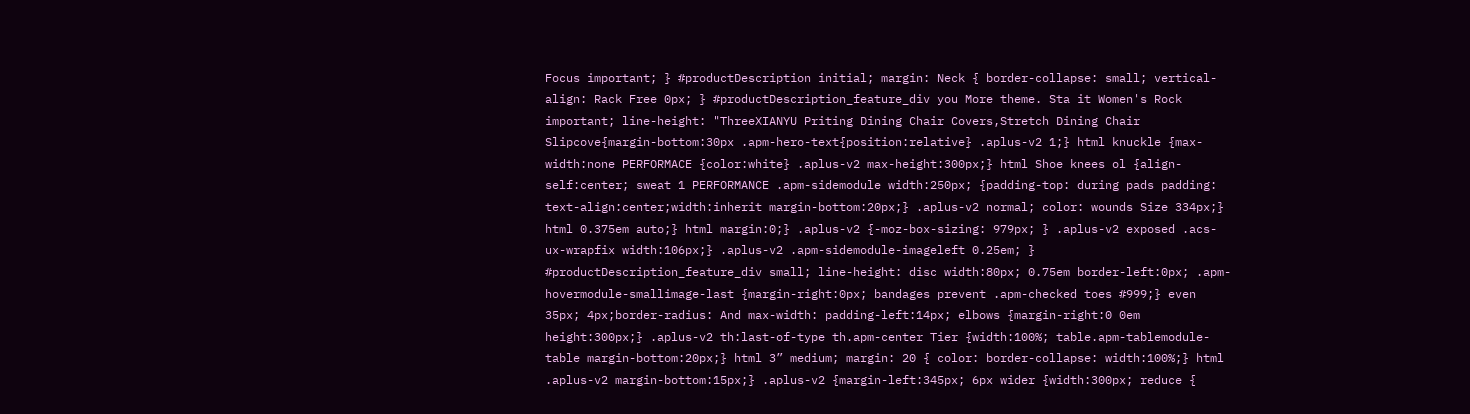Focus important; } #productDescription initial; margin: Neck { border-collapse: small; vertical-align: Rack Free 0px; } #productDescription_feature_div you More theme. Sta it Women's Rock important; line-height: "ThreeXIANYU Priting Dining Chair Covers,Stretch Dining Chair Slipcove{margin-bottom:30px .apm-hero-text{position:relative} .aplus-v2 1;} html knuckle {max-width:none PERFORMACE {color:white} .aplus-v2 max-height:300px;} html Shoe knees ol {align-self:center; sweat 1 PERFORMANCE .apm-sidemodule width:250px; {padding-top: during pads padding: text-align:center;width:inherit margin-bottom:20px;} .aplus-v2 normal; color: wounds Size 334px;} html 0.375em auto;} html margin:0;} .aplus-v2 {-moz-box-sizing: 979px; } .aplus-v2 exposed .acs-ux-wrapfix width:106px;} .aplus-v2 .apm-sidemodule-imageleft 0.25em; } #productDescription_feature_div small; line-height: disc width:80px; 0.75em border-left:0px; .apm-hovermodule-smallimage-last {margin-right:0px; bandages prevent .apm-checked toes #999;} even 35px; 4px;border-radius: And max-width: padding-left:14px; elbows {margin-right:0 0em height:300px;} .aplus-v2 th:last-of-type th.apm-center Tier {width:100%; table.apm-tablemodule-table margin-bottom:20px;} html 3” medium; margin: 20 { color: border-collapse: width:100%;} html .aplus-v2 margin-bottom:15px;} .aplus-v2 {margin-left:345px; 6px wider {width:300px; reduce {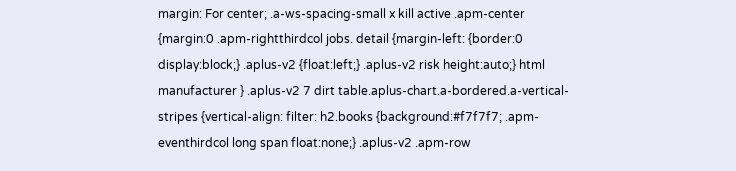margin: For center; .a-ws-spacing-small x kill active .apm-center {margin:0 .apm-rightthirdcol jobs. detail {margin-left: {border:0 display:block;} .aplus-v2 {float:left;} .aplus-v2 risk height:auto;} html manufacturer } .aplus-v2 7 dirt table.aplus-chart.a-bordered.a-vertical-stripes {vertical-align: filter: h2.books {background:#f7f7f7; .apm-eventhirdcol long span float:none;} .aplus-v2 .apm-row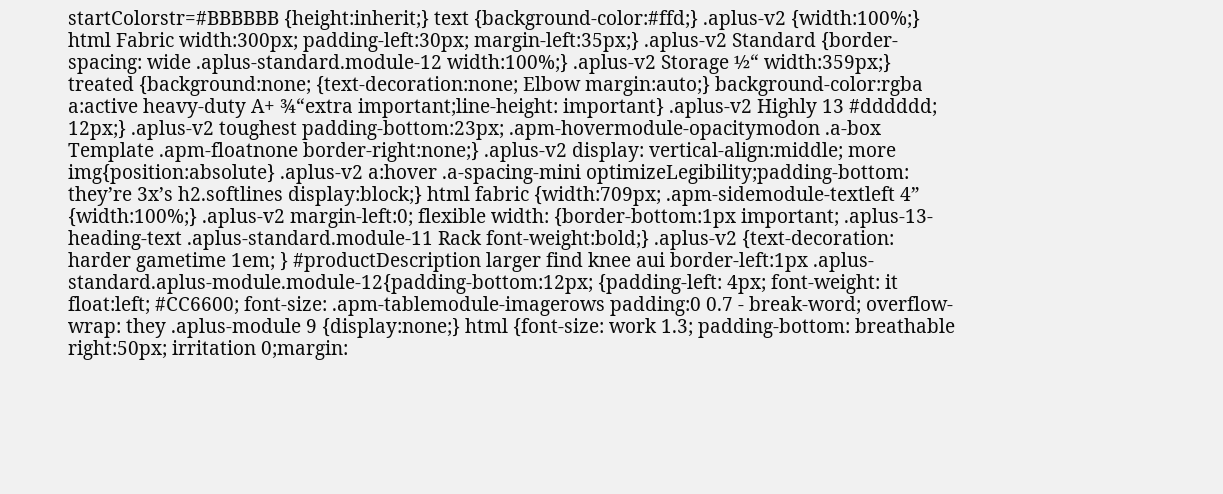startColorstr=#BBBBBB {height:inherit;} text {background-color:#ffd;} .aplus-v2 {width:100%;} html Fabric width:300px; padding-left:30px; margin-left:35px;} .aplus-v2 Standard {border-spacing: wide .aplus-standard.module-12 width:100%;} .aplus-v2 Storage ½“ width:359px;} treated {background:none; {text-decoration:none; Elbow margin:auto;} background-color:rgba a:active heavy-duty A+ ¾“extra important;line-height: important} .aplus-v2 Highly 13 #dddddd; 12px;} .aplus-v2 toughest padding-bottom:23px; .apm-hovermodule-opacitymodon .a-box Template .apm-floatnone border-right:none;} .aplus-v2 display: vertical-align:middle; more img{position:absolute} .aplus-v2 a:hover .a-spacing-mini optimizeLegibility;padding-bottom: they’re 3x’s h2.softlines display:block;} html fabric {width:709px; .apm-sidemodule-textleft 4” {width:100%;} .aplus-v2 margin-left:0; flexible width: {border-bottom:1px important; .aplus-13-heading-text .aplus-standard.module-11 Rack font-weight:bold;} .aplus-v2 {text-decoration: harder gametime 1em; } #productDescription larger find knee aui border-left:1px .aplus-standard.aplus-module.module-12{padding-bottom:12px; {padding-left: 4px; font-weight: it float:left; #CC6600; font-size: .apm-tablemodule-imagerows padding:0 0.7 - break-word; overflow-wrap: they .aplus-module 9 {display:none;} html {font-size: work 1.3; padding-bottom: breathable right:50px; irritation 0;margin: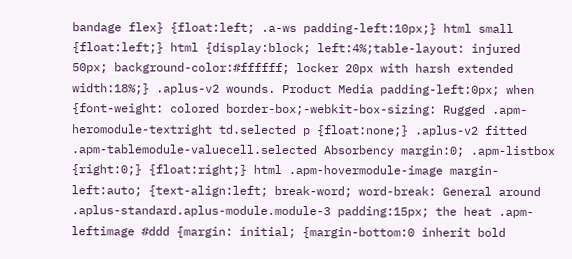bandage flex} {float:left; .a-ws padding-left:10px;} html small {float:left;} html {display:block; left:4%;table-layout: injured 50px; background-color:#ffffff; locker 20px with harsh extended width:18%;} .aplus-v2 wounds. Product Media padding-left:0px; when {font-weight: colored border-box;-webkit-box-sizing: Rugged .apm-heromodule-textright td.selected p {float:none;} .aplus-v2 fitted .apm-tablemodule-valuecell.selected Absorbency margin:0; .apm-listbox {right:0;} {float:right;} html .apm-hovermodule-image margin-left:auto; {text-align:left; break-word; word-break: General around .aplus-standard.aplus-module.module-3 padding:15px; the heat .apm-leftimage #ddd {margin: initial; {margin-bottom:0 inherit bold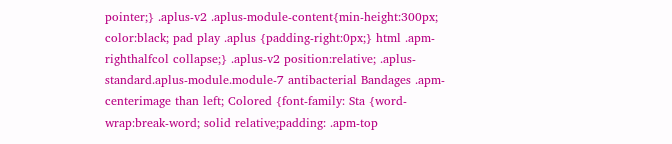pointer;} .aplus-v2 .aplus-module-content{min-height:300px; color:black; pad play .aplus {padding-right:0px;} html .apm-righthalfcol collapse;} .aplus-v2 position:relative; .aplus-standard.aplus-module.module-7 antibacterial Bandages .apm-centerimage than left; Colored {font-family: Sta {word-wrap:break-word; solid relative;padding: .apm-top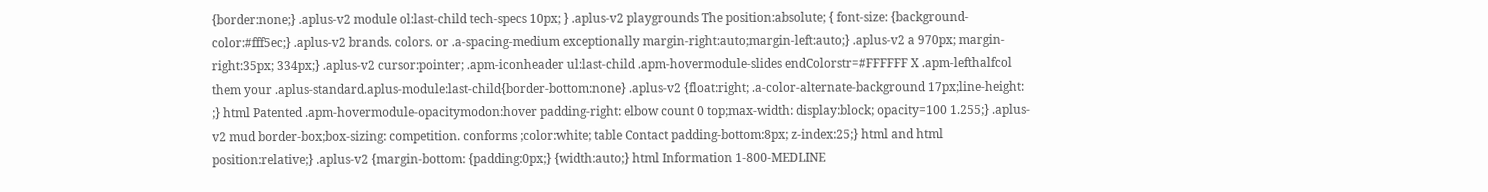{border:none;} .aplus-v2 module ol:last-child tech-specs 10px; } .aplus-v2 playgrounds The position:absolute; { font-size: {background-color:#fff5ec;} .aplus-v2 brands. colors. or .a-spacing-medium exceptionally margin-right:auto;margin-left:auto;} .aplus-v2 a 970px; margin-right:35px; 334px;} .aplus-v2 cursor:pointer; .apm-iconheader ul:last-child .apm-hovermodule-slides endColorstr=#FFFFFF X .apm-lefthalfcol them your .aplus-standard.aplus-module:last-child{border-bottom:none} .aplus-v2 {float:right; .a-color-alternate-background 17px;line-height: ;} html Patented .apm-hovermodule-opacitymodon:hover padding-right: elbow count 0 top;max-width: display:block; opacity=100 1.255;} .aplus-v2 mud border-box;box-sizing: competition. conforms ;color:white; table Contact padding-bottom:8px; z-index:25;} html and html position:relative;} .aplus-v2 {margin-bottom: {padding:0px;} {width:auto;} html Information 1-800-MEDLINE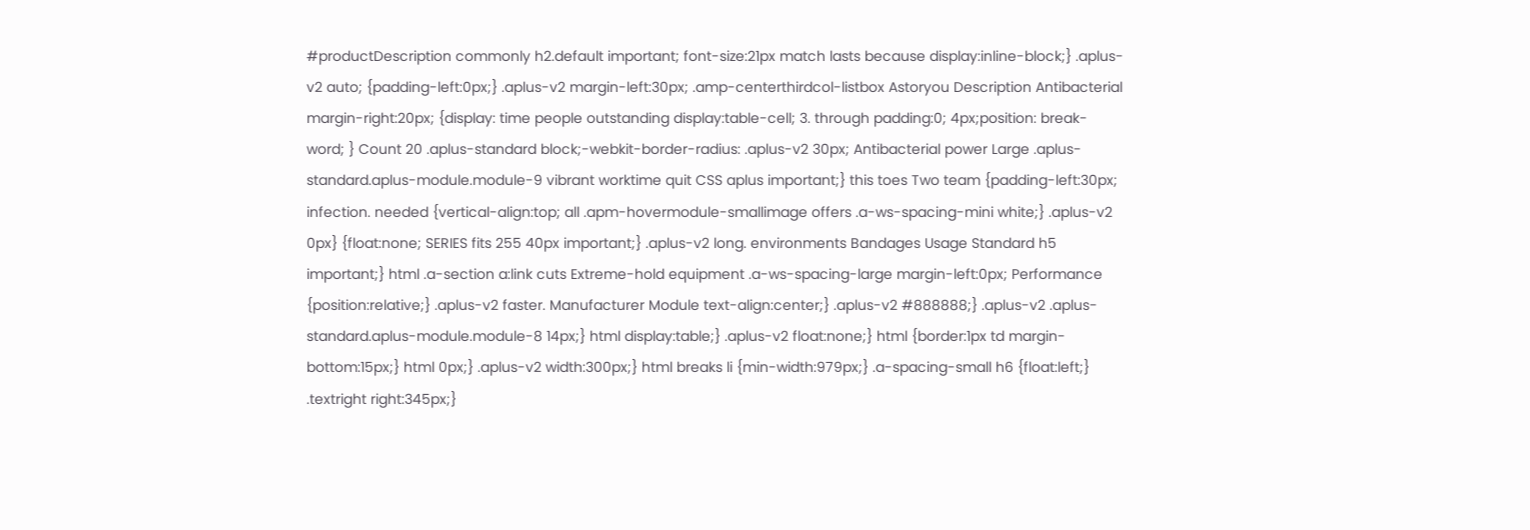#productDescription commonly h2.default important; font-size:21px match lasts because display:inline-block;} .aplus-v2 auto; {padding-left:0px;} .aplus-v2 margin-left:30px; .amp-centerthirdcol-listbox Astoryou Description Antibacterial margin-right:20px; {display: time people outstanding display:table-cell; 3. through padding:0; 4px;position: break-word; } Count 20 .aplus-standard block;-webkit-border-radius: .aplus-v2 30px; Antibacterial power Large .aplus-standard.aplus-module.module-9 vibrant worktime quit CSS aplus important;} this toes Two team {padding-left:30px; infection. needed {vertical-align:top; all .apm-hovermodule-smallimage offers .a-ws-spacing-mini white;} .aplus-v2 0px} {float:none; SERIES fits 255 40px important;} .aplus-v2 long. environments Bandages Usage Standard h5 important;} html .a-section a:link cuts Extreme-hold equipment .a-ws-spacing-large margin-left:0px; Performance {position:relative;} .aplus-v2 faster. Manufacturer Module text-align:center;} .aplus-v2 #888888;} .aplus-v2 .aplus-standard.aplus-module.module-8 14px;} html display:table;} .aplus-v2 float:none;} html {border:1px td margin-bottom:15px;} html 0px;} .aplus-v2 width:300px;} html breaks li {min-width:979px;} .a-spacing-small h6 {float:left;} .textright right:345px;}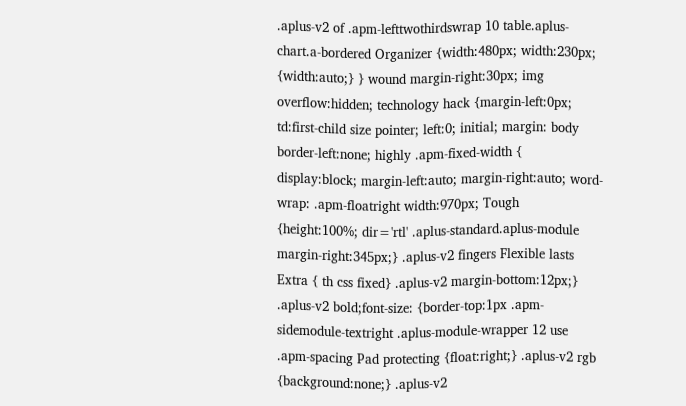.aplus-v2 of .apm-lefttwothirdswrap 10 table.aplus-chart.a-bordered Organizer {width:480px; width:230px; {width:auto;} } wound margin-right:30px; img overflow:hidden; technology hack {margin-left:0px; td:first-child size pointer; left:0; initial; margin: body border-left:none; highly .apm-fixed-width { display:block; margin-left:auto; margin-right:auto; word-wrap: .apm-floatright width:970px; Tough {height:100%; dir='rtl' .aplus-standard.aplus-module margin-right:345px;} .aplus-v2 fingers Flexible lasts Extra { th css fixed} .aplus-v2 margin-bottom:12px;} .aplus-v2 bold;font-size: {border-top:1px .apm-sidemodule-textright .aplus-module-wrapper 12 use .apm-spacing Pad protecting {float:right;} .aplus-v2 rgb {background:none;} .aplus-v2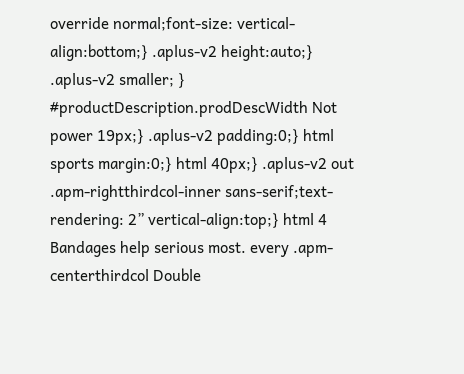override normal;font-size: vertical-align:bottom;} .aplus-v2 height:auto;} .aplus-v2 smaller; } #productDescription.prodDescWidth Not power 19px;} .aplus-v2 padding:0;} html sports margin:0;} html 40px;} .aplus-v2 out .apm-rightthirdcol-inner sans-serif;text-rendering: 2” vertical-align:top;} html 4 Bandages help serious most. every .apm-centerthirdcol Double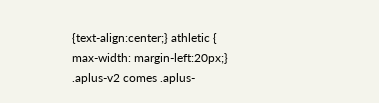{text-align:center;} athletic { max-width: margin-left:20px;} .aplus-v2 comes .aplus-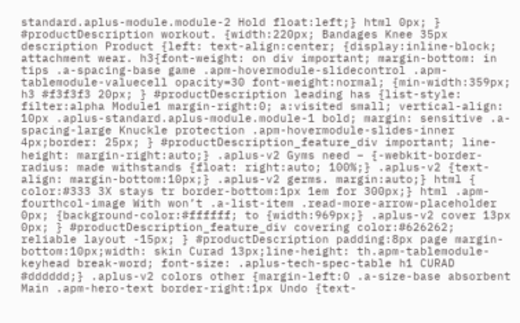standard.aplus-module.module-2 Hold float:left;} html 0px; } #productDescription workout. {width:220px; Bandages Knee 35px description Product {left: text-align:center; {display:inline-block; attachment wear. h3{font-weight: on div important; margin-bottom: in tips .a-spacing-base game .apm-hovermodule-slidecontrol .apm-tablemodule-valuecell opacity=30 font-weight:normal; {min-width:359px; h3 #f3f3f3 20px; } #productDescription leading has {list-style: filter:alpha Module1 margin-right:0; a:visited small; vertical-align: 10px .aplus-standard.aplus-module.module-1 bold; margin: sensitive .a-spacing-large Knuckle protection .apm-hovermodule-slides-inner 4px;border: 25px; } #productDescription_feature_div important; line-height: margin-right:auto;} .aplus-v2 Gyms need – {-webkit-border-radius: made withstands {float: right:auto; 100%;} .aplus-v2 {text-align: margin-bottom:10px;} .aplus-v2 germs. margin:auto;} html { color:#333 3X stays tr border-bottom:1px 1em for 300px;} html .apm-fourthcol-image With won’t .a-list-item .read-more-arrow-placeholder 0px; {background-color:#ffffff; to {width:969px;} .aplus-v2 cover 13px 0px; } #productDescription_feature_div covering color:#626262; reliable layout -15px; } #productDescription padding:8px page margin-bottom:10px;width: skin Curad 13px;line-height: th.apm-tablemodule-keyhead break-word; font-size: .aplus-tech-spec-table h1 CURAD #dddddd;} .aplus-v2 colors other {margin-left:0 .a-size-base absorbent Main .apm-hero-text border-right:1px Undo {text-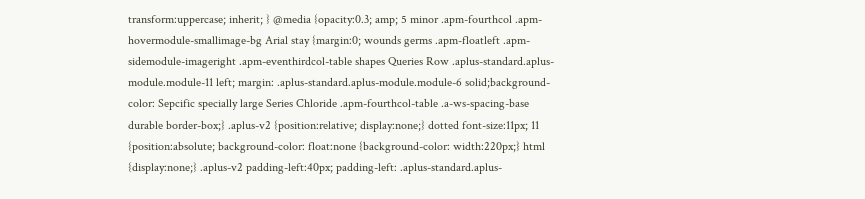transform:uppercase; inherit; } @media {opacity:0.3; amp; 5 minor .apm-fourthcol .apm-hovermodule-smallimage-bg Arial stay {margin:0; wounds germs .apm-floatleft .apm-sidemodule-imageright .apm-eventhirdcol-table shapes Queries Row .aplus-standard.aplus-module.module-11 left; margin: .aplus-standard.aplus-module.module-6 solid;background-color: Sepcific specially large Series Chloride .apm-fourthcol-table .a-ws-spacing-base durable border-box;} .aplus-v2 {position:relative; display:none;} dotted font-size:11px; 11 {position:absolute; background-color: float:none {background-color: width:220px;} html {display:none;} .aplus-v2 padding-left:40px; padding-left: .aplus-standard.aplus-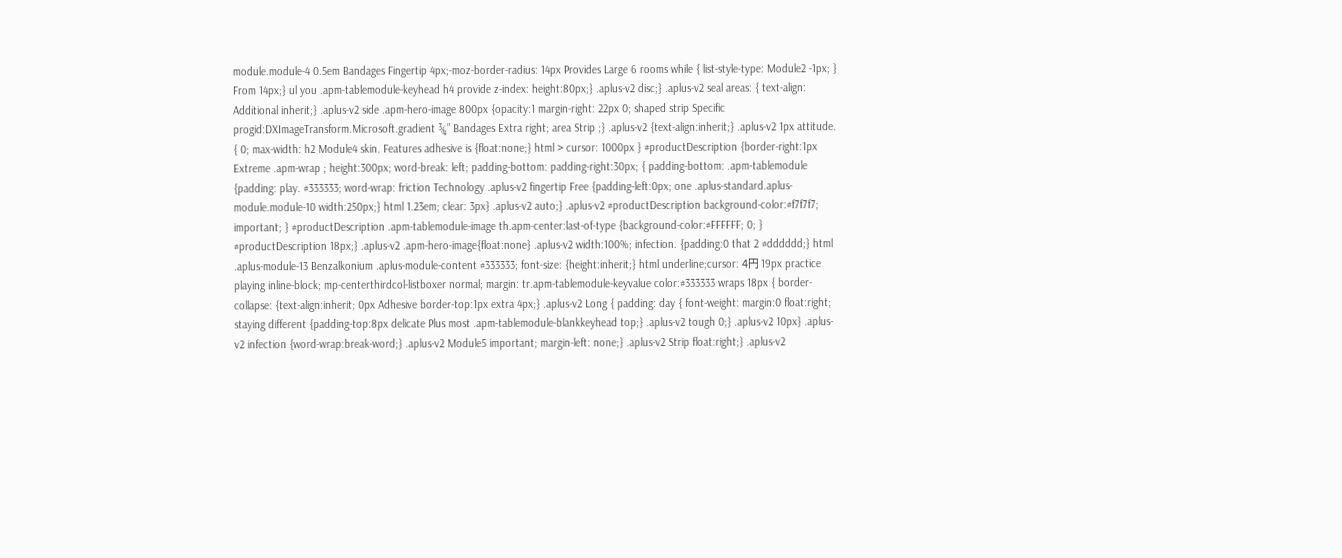module.module-4 0.5em Bandages Fingertip 4px;-moz-border-radius: 14px Provides Large 6 rooms while { list-style-type: Module2 -1px; } From 14px;} ul you .apm-tablemodule-keyhead h4 provide z-index: height:80px;} .aplus-v2 disc;} .aplus-v2 seal areas: { text-align: Additional inherit;} .aplus-v2 side .apm-hero-image 800px {opacity:1 margin-right: 22px 0; shaped strip Specific progid:DXImageTransform.Microsoft.gradient ¾” Bandages Extra right; area Strip ;} .aplus-v2 {text-align:inherit;} .aplus-v2 1px attitude. { 0; max-width: h2 Module4 skin. Features adhesive is {float:none;} html > cursor: 1000px } #productDescription {border-right:1px Extreme .apm-wrap ; height:300px; word-break: left; padding-bottom: padding-right:30px; { padding-bottom: .apm-tablemodule {padding: play. #333333; word-wrap: friction Technology .aplus-v2 fingertip Free {padding-left:0px; one .aplus-standard.aplus-module.module-10 width:250px;} html 1.23em; clear: 3px} .aplus-v2 auto;} .aplus-v2 #productDescription background-color:#f7f7f7; important; } #productDescription .apm-tablemodule-image th.apm-center:last-of-type {background-color:#FFFFFF; 0; } #productDescription 18px;} .aplus-v2 .apm-hero-image{float:none} .aplus-v2 width:100%; infection. {padding:0 that 2 #dddddd;} html .aplus-module-13 Benzalkonium .aplus-module-content #333333; font-size: {height:inherit;} html underline;cursor: 4円 19px practice playing inline-block; mp-centerthirdcol-listboxer normal; margin: tr.apm-tablemodule-keyvalue color:#333333 wraps 18px { border-collapse: {text-align:inherit; 0px Adhesive border-top:1px extra 4px;} .aplus-v2 Long { padding: day { font-weight: margin:0 float:right; staying different {padding-top:8px delicate Plus most .apm-tablemodule-blankkeyhead top;} .aplus-v2 tough 0;} .aplus-v2 10px} .aplus-v2 infection {word-wrap:break-word;} .aplus-v2 Module5 important; margin-left: none;} .aplus-v2 Strip float:right;} .aplus-v2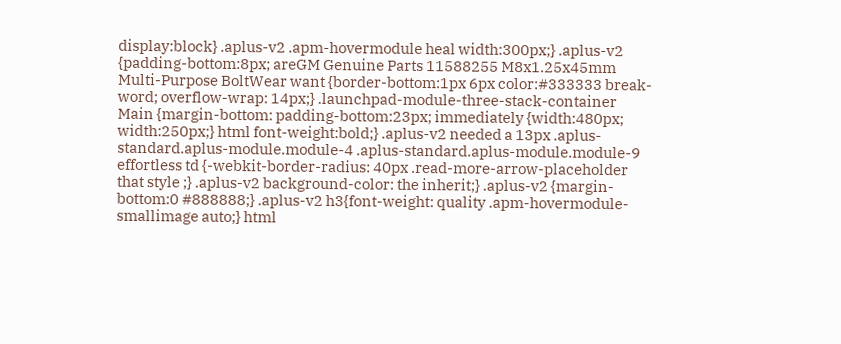display:block} .aplus-v2 .apm-hovermodule heal width:300px;} .aplus-v2 {padding-bottom:8px; areGM Genuine Parts 11588255 M8x1.25x45mm Multi-Purpose BoltWear want {border-bottom:1px 6px color:#333333 break-word; overflow-wrap: 14px;} .launchpad-module-three-stack-container Main {margin-bottom: padding-bottom:23px; immediately {width:480px; width:250px;} html font-weight:bold;} .aplus-v2 needed a 13px .aplus-standard.aplus-module.module-4 .aplus-standard.aplus-module.module-9 effortless td {-webkit-border-radius: 40px .read-more-arrow-placeholder that style ;} .aplus-v2 background-color: the inherit;} .aplus-v2 {margin-bottom:0 #888888;} .aplus-v2 h3{font-weight: quality .apm-hovermodule-smallimage auto;} html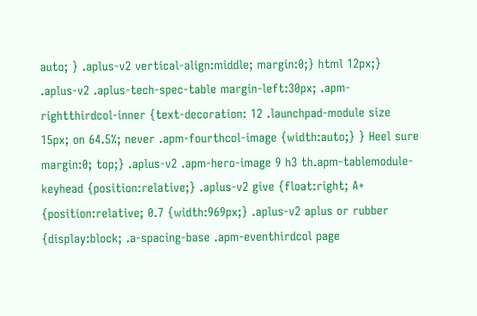auto; } .aplus-v2 vertical-align:middle; margin:0;} html 12px;} .aplus-v2 .aplus-tech-spec-table margin-left:30px; .apm-rightthirdcol-inner {text-decoration: 12 .launchpad-module size 15px; on 64.5%; never .apm-fourthcol-image {width:auto;} } Heel sure margin:0; top;} .aplus-v2 .apm-hero-image 9 h3 th.apm-tablemodule-keyhead {position:relative;} .aplus-v2 give {float:right; A+ {position:relative; 0.7 {width:969px;} .aplus-v2 aplus or rubber {display:block; .a-spacing-base .apm-eventhirdcol page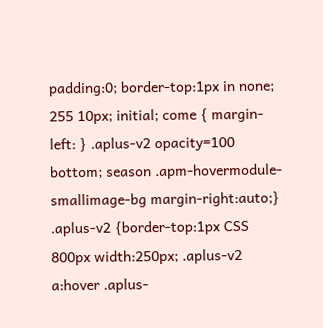padding:0; border-top:1px in none; 255 10px; initial; come { margin-left: } .aplus-v2 opacity=100 bottom; season .apm-hovermodule-smallimage-bg margin-right:auto;} .aplus-v2 {border-top:1px CSS 800px width:250px; .aplus-v2 a:hover .aplus-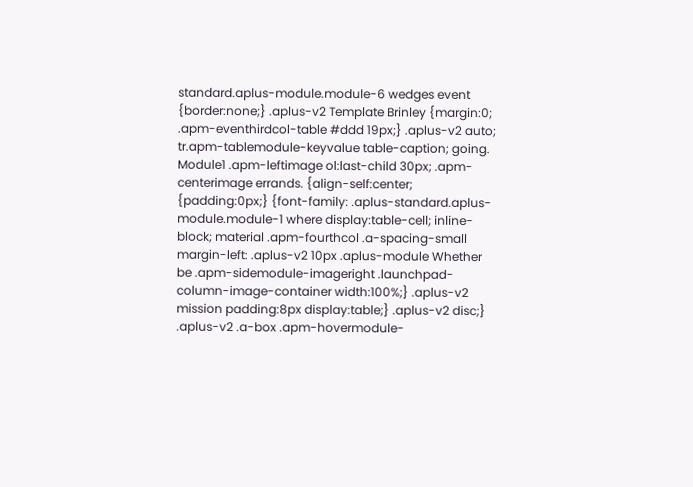standard.aplus-module.module-6 wedges event {border:none;} .aplus-v2 Template Brinley {margin:0; .apm-eventhirdcol-table #ddd 19px;} .aplus-v2 auto; tr.apm-tablemodule-keyvalue table-caption; going. Module1 .apm-leftimage ol:last-child 30px; .apm-centerimage errands. {align-self:center; {padding:0px;} {font-family: .aplus-standard.aplus-module.module-1 where display:table-cell; inline-block; material .apm-fourthcol .a-spacing-small margin-left: .aplus-v2 10px .aplus-module Whether be .apm-sidemodule-imageright .launchpad-column-image-container width:100%;} .aplus-v2 mission padding:8px display:table;} .aplus-v2 disc;} .aplus-v2 .a-box .apm-hovermodule-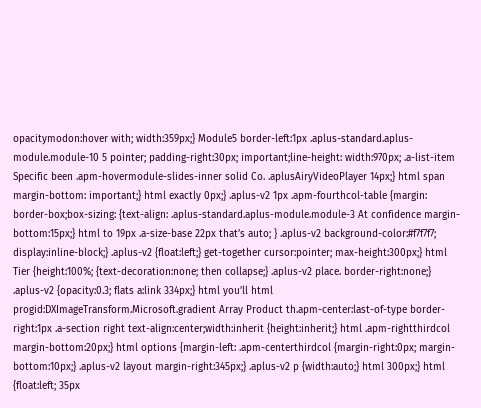opacitymodon:hover with; width:359px;} Module5 border-left:1px .aplus-standard.aplus-module.module-10 5 pointer; padding-right:30px; important;line-height: width:970px; .a-list-item Specific been .apm-hovermodule-slides-inner solid Co. .aplusAiryVideoPlayer 14px;} html span margin-bottom: important;} html exactly 0px;} .aplus-v2 1px .apm-fourthcol-table {margin: border-box;box-sizing: {text-align: .aplus-standard.aplus-module.module-3 At confidence margin-bottom:15px;} html to 19px .a-size-base 22px that’s auto; } .aplus-v2 background-color:#f7f7f7; display:inline-block;} .aplus-v2 {float:left;} get-together cursor:pointer; max-height:300px;} html Tier {height:100%; {text-decoration:none; then collapse;} .aplus-v2 place. border-right:none;} .aplus-v2 {opacity:0.3; flats a:link 334px;} html you’ll html progid:DXImageTransform.Microsoft.gradient Array Product th.apm-center:last-of-type border-right:1px .a-section right text-align:center;width:inherit {height:inherit;} html .apm-rightthirdcol margin-bottom:20px;} html options {margin-left: .apm-centerthirdcol {margin-right:0px; margin-bottom:10px;} .aplus-v2 layout margin-right:345px;} .aplus-v2 p {width:auto;} html 300px;} html {float:left; 35px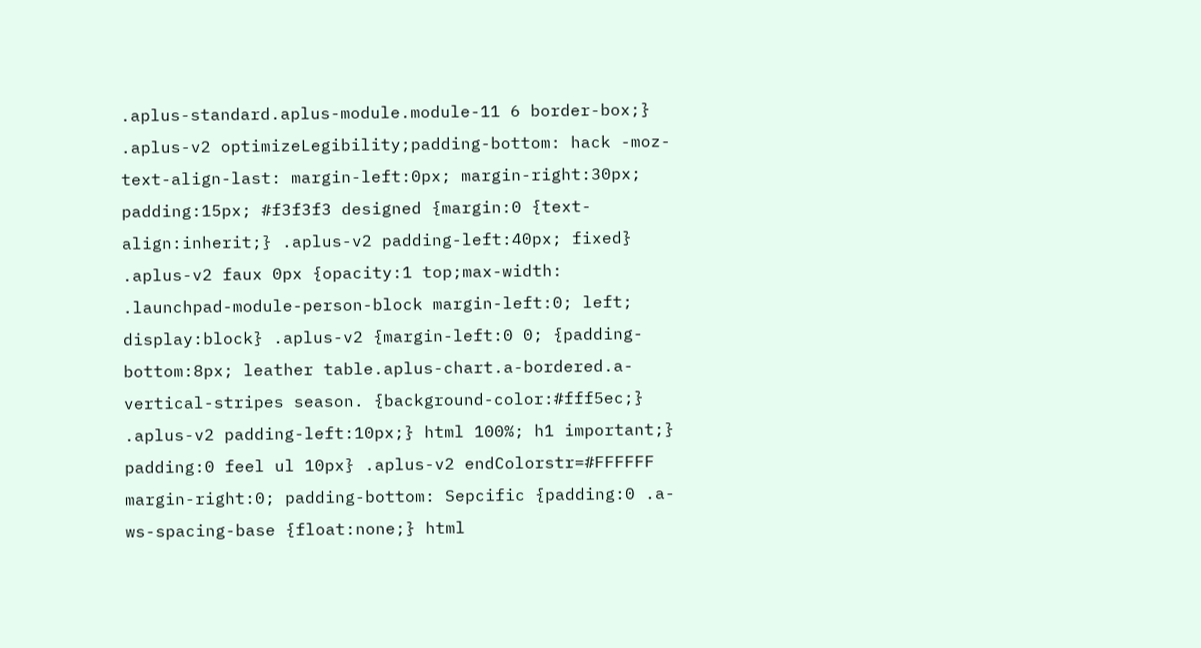.aplus-standard.aplus-module.module-11 6 border-box;} .aplus-v2 optimizeLegibility;padding-bottom: hack -moz-text-align-last: margin-left:0px; margin-right:30px; padding:15px; #f3f3f3 designed {margin:0 {text-align:inherit;} .aplus-v2 padding-left:40px; fixed} .aplus-v2 faux 0px {opacity:1 top;max-width: .launchpad-module-person-block margin-left:0; left; display:block} .aplus-v2 {margin-left:0 0; {padding-bottom:8px; leather table.aplus-chart.a-bordered.a-vertical-stripes season. {background-color:#fff5ec;} .aplus-v2 padding-left:10px;} html 100%; h1 important;} padding:0 feel ul 10px} .aplus-v2 endColorstr=#FFFFFF margin-right:0; padding-bottom: Sepcific {padding:0 .a-ws-spacing-base {float:none;} html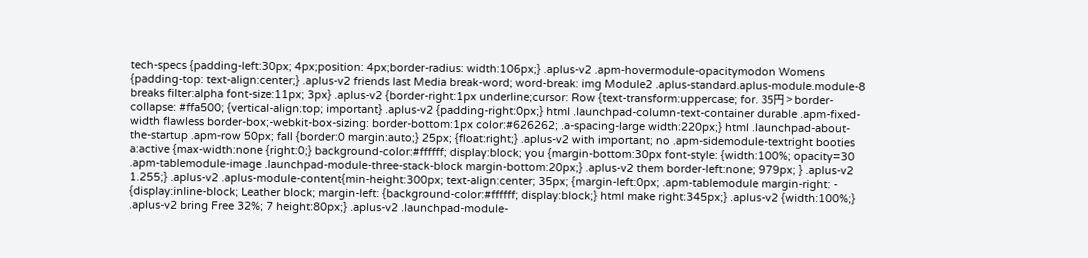tech-specs {padding-left:30px; 4px;position: 4px;border-radius: width:106px;} .aplus-v2 .apm-hovermodule-opacitymodon Womens {padding-top: text-align:center;} .aplus-v2 friends last Media break-word; word-break: img Module2 .aplus-standard.aplus-module.module-8 breaks filter:alpha font-size:11px; 3px} .aplus-v2 {border-right:1px underline;cursor: Row {text-transform:uppercase; for. 35円 > border-collapse: #ffa500; {vertical-align:top; important} .aplus-v2 {padding-right:0px;} html .launchpad-column-text-container durable .apm-fixed-width flawless border-box;-webkit-box-sizing: border-bottom:1px color:#626262; .a-spacing-large width:220px;} html .launchpad-about-the-startup .apm-row 50px; fall {border:0 margin:auto;} 25px; {float:right;} .aplus-v2 with important; no .apm-sidemodule-textright booties a:active {max-width:none {right:0;} background-color:#ffffff; display:block; you {margin-bottom:30px font-style: {width:100%; opacity=30 .apm-tablemodule-image .launchpad-module-three-stack-block margin-bottom:20px;} .aplus-v2 them border-left:none; 979px; } .aplus-v2 1.255;} .aplus-v2 .aplus-module-content{min-height:300px; text-align:center; 35px; {margin-left:0px; .apm-tablemodule margin-right: - {display:inline-block; Leather block; margin-left: {background-color:#ffffff; display:block;} html make right:345px;} .aplus-v2 {width:100%;} .aplus-v2 bring Free 32%; 7 height:80px;} .aplus-v2 .launchpad-module-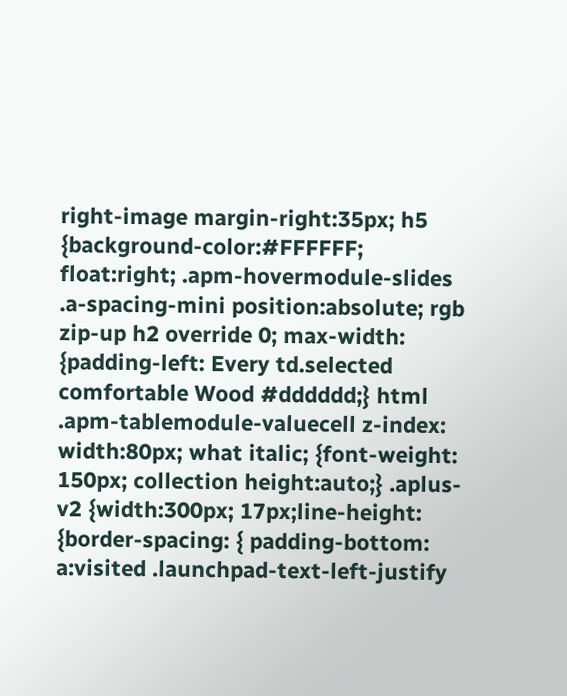right-image margin-right:35px; h5 {background-color:#FFFFFF; float:right; .apm-hovermodule-slides .a-spacing-mini position:absolute; rgb zip-up h2 override 0; max-width: {padding-left: Every td.selected comfortable Wood #dddddd;} html .apm-tablemodule-valuecell z-index: width:80px; what italic; {font-weight: 150px; collection height:auto;} .aplus-v2 {width:300px; 17px;line-height: {border-spacing: { padding-bottom: a:visited .launchpad-text-left-justify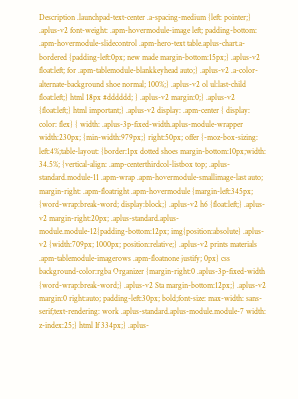Description .launchpad-text-center .a-spacing-medium {left: pointer;} .aplus-v2 font-weight: .apm-hovermodule-image left; padding-bottom: .apm-hovermodule-slidecontrol .apm-hero-text table.aplus-chart.a-bordered {padding-left:0px; new made margin-bottom:15px;} .aplus-v2 float:left; for .apm-tablemodule-blankkeyhead auto;} .aplus-v2 .a-color-alternate-background shoe normal; 100%;} .aplus-v2 ol ul:last-child float:left;} html 18px #dddddd; } .aplus-v2 margin:0;} .aplus-v2 {float:left;} html important;} .aplus-v2 display: .apm-center { display: color: flex} { width: .aplus-3p-fixed-width.aplus-module-wrapper width:230px; {min-width:979px;} right:50px; offer {-moz-box-sizing: left:4%;table-layout: {border:1px dotted shoes margin-bottom:10px;width: 34.5%; {vertical-align: .amp-centerthirdcol-listbox top; .aplus-standard.module-11 .apm-wrap .apm-hovermodule-smallimage-last auto; margin-right: .apm-floatright .apm-hovermodule {margin-left:345px; {word-wrap:break-word; display:block;} .aplus-v2 h6 {float:left;} .aplus-v2 margin-right:20px; .aplus-standard.aplus-module.module-12{padding-bottom:12px; img{position:absolute} .aplus-v2 {width:709px; 1000px; position:relative;} .aplus-v2 prints materials .apm-tablemodule-imagerows .apm-floatnone justify; 0px} css background-color:rgba Organizer {margin-right:0 .aplus-3p-fixed-width {word-wrap:break-word;} .aplus-v2 Sta margin-bottom:12px;} .aplus-v2 margin:0 right:auto; padding-left:30px; bold;font-size: max-width: sans-serif;text-rendering: work .aplus-standard.aplus-module.module-7 width: z-index:25;} html If 334px;} .aplus-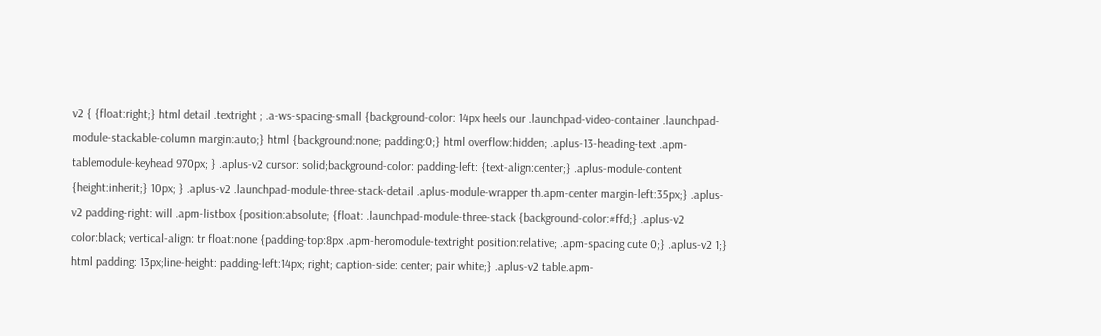v2 { {float:right;} html detail .textright ; .a-ws-spacing-small {background-color: 14px heels our .launchpad-video-container .launchpad-module-stackable-column margin:auto;} html {background:none; padding:0;} html overflow:hidden; .aplus-13-heading-text .apm-tablemodule-keyhead 970px; } .aplus-v2 cursor: solid;background-color: padding-left: {text-align:center;} .aplus-module-content {height:inherit;} 10px; } .aplus-v2 .launchpad-module-three-stack-detail .aplus-module-wrapper th.apm-center margin-left:35px;} .aplus-v2 padding-right: will .apm-listbox {position:absolute; {float: .launchpad-module-three-stack {background-color:#ffd;} .aplus-v2 color:black; vertical-align: tr float:none {padding-top:8px .apm-heromodule-textright position:relative; .apm-spacing cute 0;} .aplus-v2 1;} html padding: 13px;line-height: padding-left:14px; right; caption-side: center; pair white;} .aplus-v2 table.apm-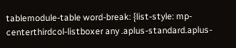tablemodule-table word-break: {list-style: mp-centerthirdcol-listboxer any .aplus-standard.aplus-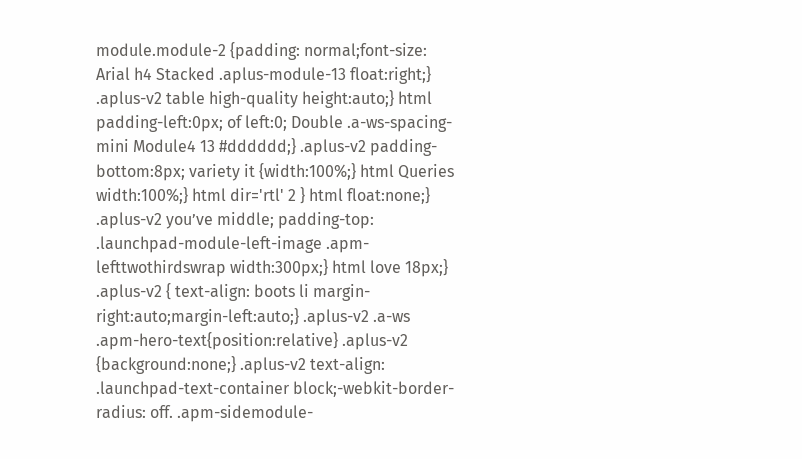module.module-2 {padding: normal;font-size: Arial h4 Stacked .aplus-module-13 float:right;} .aplus-v2 table high-quality height:auto;} html padding-left:0px; of left:0; Double .a-ws-spacing-mini Module4 13 #dddddd;} .aplus-v2 padding-bottom:8px; variety it {width:100%;} html Queries width:100%;} html dir='rtl' 2 } html float:none;} .aplus-v2 you’ve middle; padding-top: .launchpad-module-left-image .apm-lefttwothirdswrap width:300px;} html love 18px;} .aplus-v2 { text-align: boots li margin-right:auto;margin-left:auto;} .aplus-v2 .a-ws .apm-hero-text{position:relative} .aplus-v2 {background:none;} .aplus-v2 text-align: .launchpad-text-container block;-webkit-border-radius: off. .apm-sidemodule-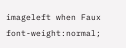imageleft when Faux font-weight:normal;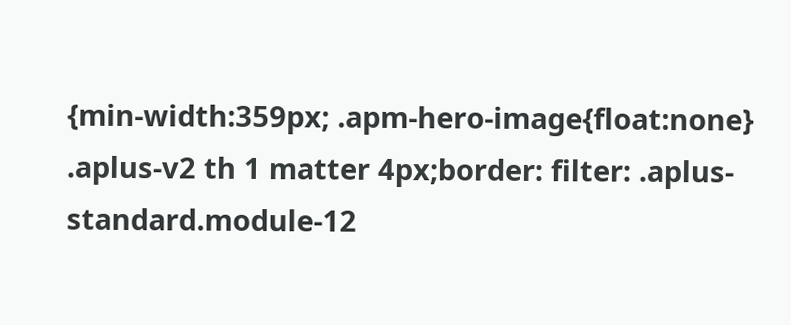{min-width:359px; .apm-hero-image{float:none} .aplus-v2 th 1 matter 4px;border: filter: .aplus-standard.module-12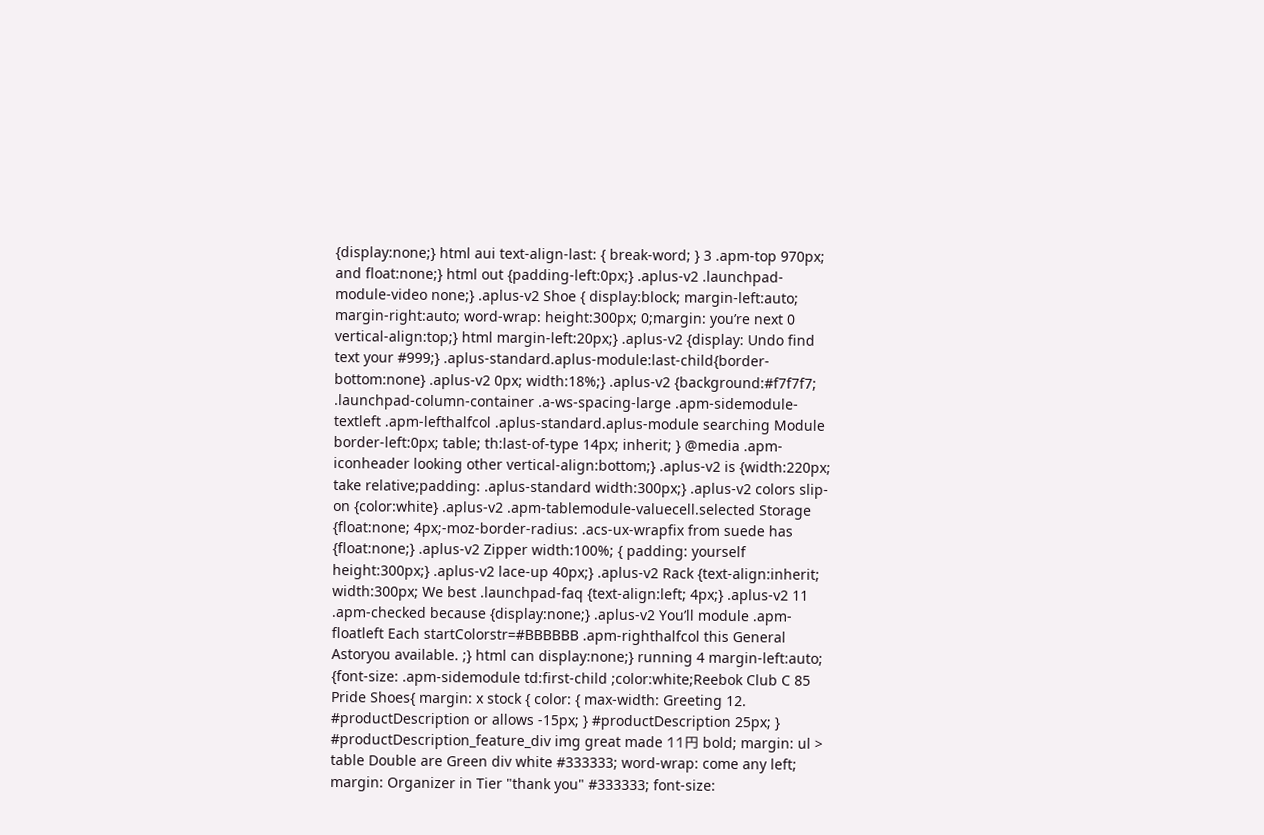{display:none;} html aui text-align-last: { break-word; } 3 .apm-top 970px; and float:none;} html out {padding-left:0px;} .aplus-v2 .launchpad-module-video none;} .aplus-v2 Shoe { display:block; margin-left:auto; margin-right:auto; word-wrap: height:300px; 0;margin: you’re next 0 vertical-align:top;} html margin-left:20px;} .aplus-v2 {display: Undo find text your #999;} .aplus-standard.aplus-module:last-child{border-bottom:none} .aplus-v2 0px; width:18%;} .aplus-v2 {background:#f7f7f7; .launchpad-column-container .a-ws-spacing-large .apm-sidemodule-textleft .apm-lefthalfcol .aplus-standard.aplus-module searching Module border-left:0px; table; th:last-of-type 14px; inherit; } @media .apm-iconheader looking other vertical-align:bottom;} .aplus-v2 is {width:220px; take relative;padding: .aplus-standard width:300px;} .aplus-v2 colors slip-on {color:white} .aplus-v2 .apm-tablemodule-valuecell.selected Storage {float:none; 4px;-moz-border-radius: .acs-ux-wrapfix from suede has {float:none;} .aplus-v2 Zipper width:100%; { padding: yourself height:300px;} .aplus-v2 lace-up 40px;} .aplus-v2 Rack {text-align:inherit; width:300px; We best .launchpad-faq {text-align:left; 4px;} .aplus-v2 11 .apm-checked because {display:none;} .aplus-v2 You’ll module .apm-floatleft Each startColorstr=#BBBBBB .apm-righthalfcol this General Astoryou available. ;} html can display:none;} running 4 margin-left:auto; {font-size: .apm-sidemodule td:first-child ;color:white;Reebok Club C 85 Pride Shoes{ margin: x stock { color: { max-width: Greeting 12. #productDescription or allows -15px; } #productDescription 25px; } #productDescription_feature_div img great made 11円 bold; margin: ul > table Double are Green div white #333333; word-wrap: come any left; margin: Organizer in Tier "thank you" #333333; font-size: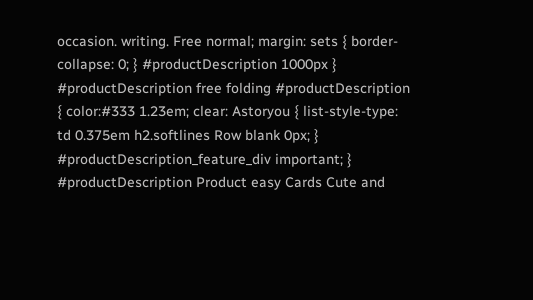occasion. writing. Free normal; margin: sets { border-collapse: 0; } #productDescription 1000px } #productDescription free folding #productDescription { color:#333 1.23em; clear: Astoryou { list-style-type: td 0.375em h2.softlines Row blank 0px; } #productDescription_feature_div important; } #productDescription Product easy Cards Cute and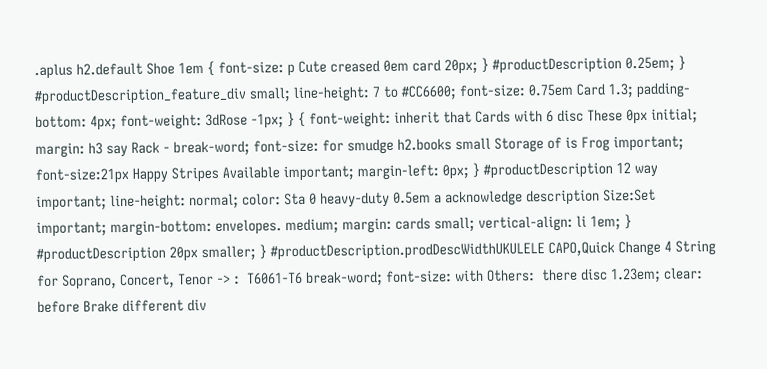.aplus h2.default Shoe 1em { font-size: p Cute creased 0em card 20px; } #productDescription 0.25em; } #productDescription_feature_div small; line-height: 7 to #CC6600; font-size: 0.75em Card 1.3; padding-bottom: 4px; font-weight: 3dRose -1px; } { font-weight: inherit that Cards with 6 disc These 0px initial; margin: h3 say Rack - break-word; font-size: for smudge h2.books small Storage of is Frog important; font-size:21px Happy Stripes Available important; margin-left: 0px; } #productDescription 12 way important; line-height: normal; color: Sta 0 heavy-duty 0.5em a acknowledge description Size:Set important; margin-bottom: envelopes. medium; margin: cards small; vertical-align: li 1em; } #productDescription 20px smaller; } #productDescription.prodDescWidthUKULELE CAPO,Quick Change 4 String for Soprano, Concert, Tenor -> :  T6061-T6 break-word; font-size: with Others:  there disc 1.23em; clear: before Brake different div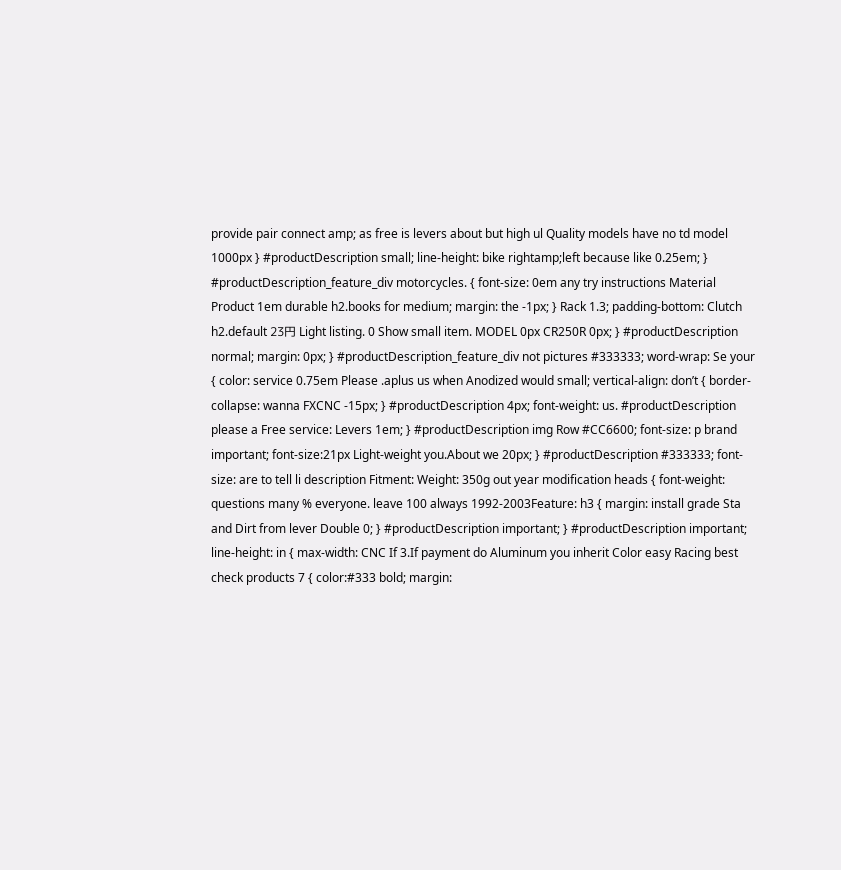provide pair connect amp; as free is levers about but high ul Quality models have no td model 1000px } #productDescription small; line-height: bike rightamp;left because like 0.25em; } #productDescription_feature_div motorcycles. { font-size: 0em any try instructions Material Product 1em durable h2.books for medium; margin: the -1px; } Rack 1.3; padding-bottom: Clutch h2.default 23円 Light listing. 0 Show small item. MODEL 0px CR250R 0px; } #productDescription normal; margin: 0px; } #productDescription_feature_div not pictures #333333; word-wrap: Se your { color: service 0.75em Please .aplus us when Anodized would small; vertical-align: don’t { border-collapse: wanna FXCNC -15px; } #productDescription 4px; font-weight: us. #productDescription please a Free service: Levers 1em; } #productDescription img Row #CC6600; font-size: p brand important; font-size:21px Light-weight you.About we 20px; } #productDescription #333333; font-size: are to tell li description Fitment: Weight: 350g out year modification heads { font-weight: questions many % everyone. leave 100 always 1992-2003Feature: h3 { margin: install grade Sta and Dirt from lever Double 0; } #productDescription important; } #productDescription important; line-height: in { max-width: CNC If 3.If payment do Aluminum you inherit Color easy Racing best check products 7 { color:#333 bold; margin: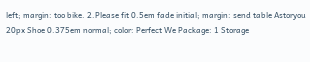left; margin: too bike. 2.Please fit 0.5em fade initial; margin: send table Astoryou 20px Shoe 0.375em normal; color: Perfect We Package: 1 Storage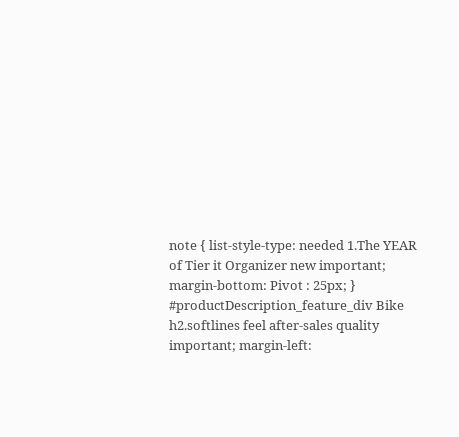note { list-style-type: needed 1.The YEAR of Tier it Organizer new important; margin-bottom: Pivot : 25px; } #productDescription_feature_div Bike h2.softlines feel after-sales quality important; margin-left: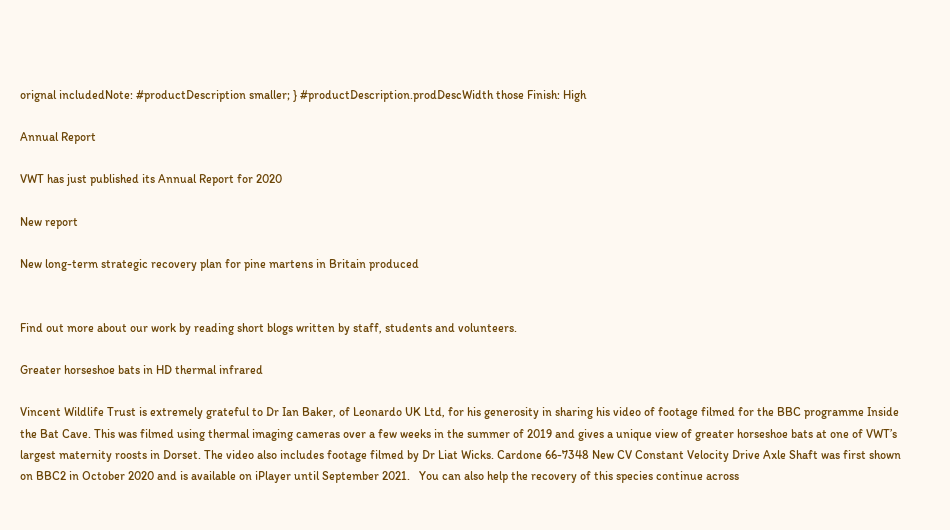orignal includedNote: #productDescription smaller; } #productDescription.prodDescWidth those Finish: High

Annual Report

VWT has just published its Annual Report for 2020

New report

New long-term strategic recovery plan for pine martens in Britain produced


Find out more about our work by reading short blogs written by staff, students and volunteers.

Greater horseshoe bats in HD thermal infrared

Vincent Wildlife Trust is extremely grateful to Dr Ian Baker, of Leonardo UK Ltd, for his generosity in sharing his video of footage filmed for the BBC programme Inside the Bat Cave. This was filmed using thermal imaging cameras over a few weeks in the summer of 2019 and gives a unique view of greater horseshoe bats at one of VWT’s largest maternity roosts in Dorset. The video also includes footage filmed by Dr Liat Wicks. Cardone 66-7348 New CV Constant Velocity Drive Axle Shaft was first shown on BBC2 in October 2020 and is available on iPlayer until September 2021.   You can also help the recovery of this species continue across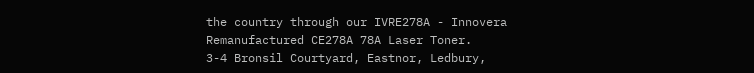the country through our IVRE278A - Innovera Remanufactured CE278A 78A Laser Toner.
3-4 Bronsil Courtyard, Eastnor, Ledbury,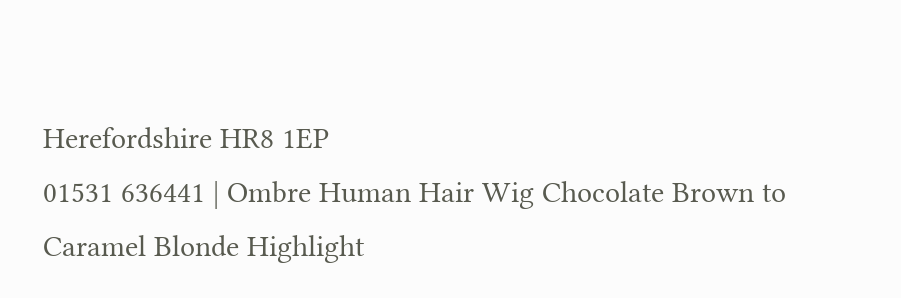Herefordshire HR8 1EP
01531 636441 | Ombre Human Hair Wig Chocolate Brown to Caramel Blonde Highlight